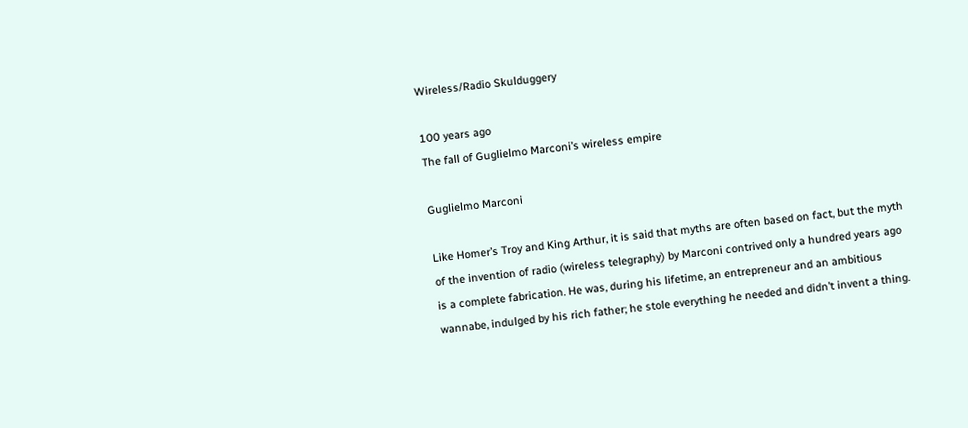Wireless/Radio Skulduggery

100 years ago
The fall of Guglielmo Marconi’s wireless empire

Guglielmo Marconi

Like Homer’s Troy and King Arthur, it is said that myths are often based on fact, but the myth of the invention of radio (wireless telegraphy) by Marconi contrived only a hundred years ago is a complete fabrication. He was, during his lifetime, an entrepreneur and an ambitious wannabe, indulged by his rich father; he stole everything he needed and didn’t invent a thing.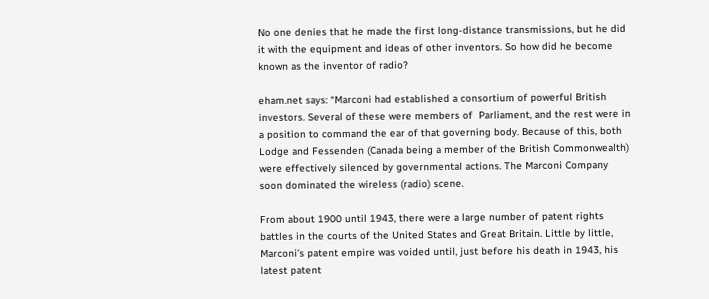No one denies that he made the first long-distance transmissions, but he did it with the equipment and ideas of other inventors. So how did he become known as the inventor of radio?

eham.net says: “Marconi had established a consortium of powerful British investors. Several of these were members of  Parliament, and the rest were in a position to command the ear of that governing body. Because of this, both Lodge and Fessenden (Canada being a member of the British Commonwealth) were effectively silenced by governmental actions. The Marconi Company soon dominated the wireless (radio) scene.

From about 1900 until 1943, there were a large number of patent rights battles in the courts of the United States and Great Britain. Little by little, Marconi’s patent empire was voided until, just before his death in 1943, his latest patent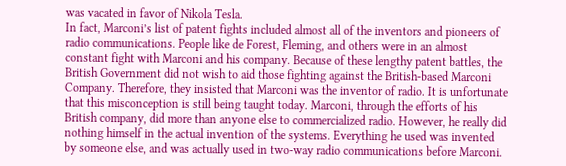was vacated in favor of Nikola Tesla.
In fact, Marconi’s list of patent fights included almost all of the inventors and pioneers of radio communications. People like de Forest, Fleming, and others were in an almost constant fight with Marconi and his company. Because of these lengthy patent battles, the British Government did not wish to aid those fighting against the British-based Marconi Company. Therefore, they insisted that Marconi was the inventor of radio. It is unfortunate that this misconception is still being taught today. Marconi, through the efforts of his British company, did more than anyone else to commercialized radio. However, he really did nothing himself in the actual invention of the systems. Everything he used was invented by someone else, and was actually used in two-way radio communications before Marconi.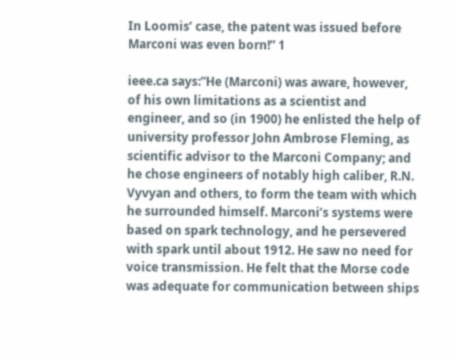In Loomis’ case, the patent was issued before Marconi was even born!” 1

ieee.ca says:”He (Marconi) was aware, however, of his own limitations as a scientist and engineer, and so (in 1900) he enlisted the help of university professor John Ambrose Fleming, as scientific advisor to the Marconi Company; and he chose engineers of notably high caliber, R.N. Vyvyan and others, to form the team with which he surrounded himself. Marconi’s systems were based on spark technology, and he persevered with spark until about 1912. He saw no need for voice transmission. He felt that the Morse code was adequate for communication between ships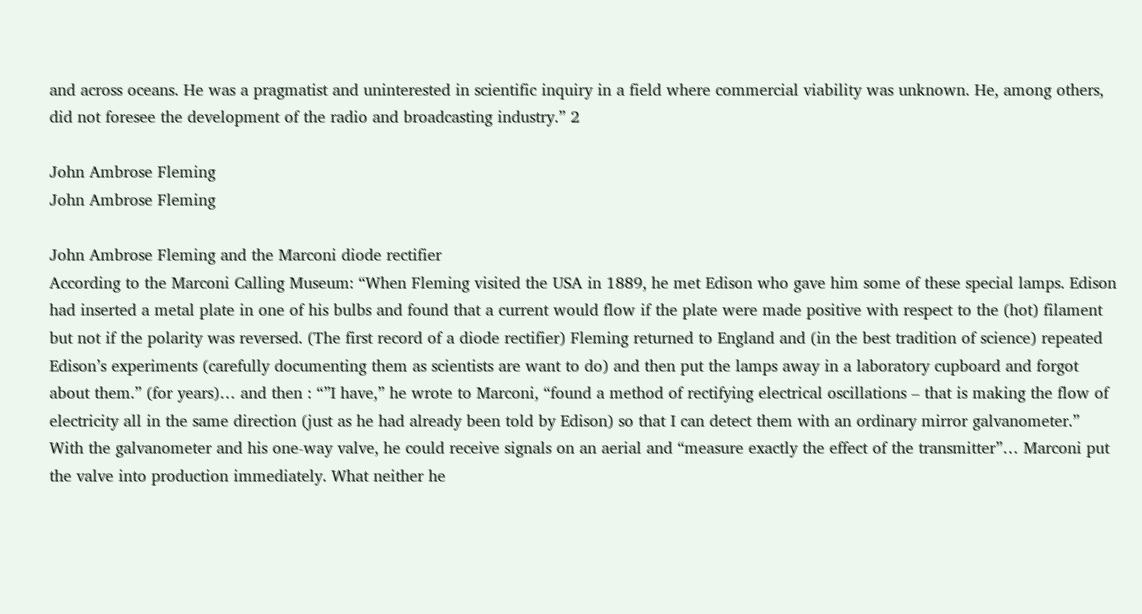and across oceans. He was a pragmatist and uninterested in scientific inquiry in a field where commercial viability was unknown. He, among others, did not foresee the development of the radio and broadcasting industry.” 2

John Ambrose Fleming
John Ambrose Fleming

John Ambrose Fleming and the Marconi diode rectifier
According to the Marconi Calling Museum: “When Fleming visited the USA in 1889, he met Edison who gave him some of these special lamps. Edison had inserted a metal plate in one of his bulbs and found that a current would flow if the plate were made positive with respect to the (hot) filament but not if the polarity was reversed. (The first record of a diode rectifier) Fleming returned to England and (in the best tradition of science) repeated Edison’s experiments (carefully documenting them as scientists are want to do) and then put the lamps away in a laboratory cupboard and forgot about them.” (for years)… and then : “”I have,” he wrote to Marconi, “found a method of rectifying electrical oscillations – that is making the flow of electricity all in the same direction (just as he had already been told by Edison) so that I can detect them with an ordinary mirror galvanometer.” With the galvanometer and his one-way valve, he could receive signals on an aerial and “measure exactly the effect of the transmitter”… Marconi put the valve into production immediately. What neither he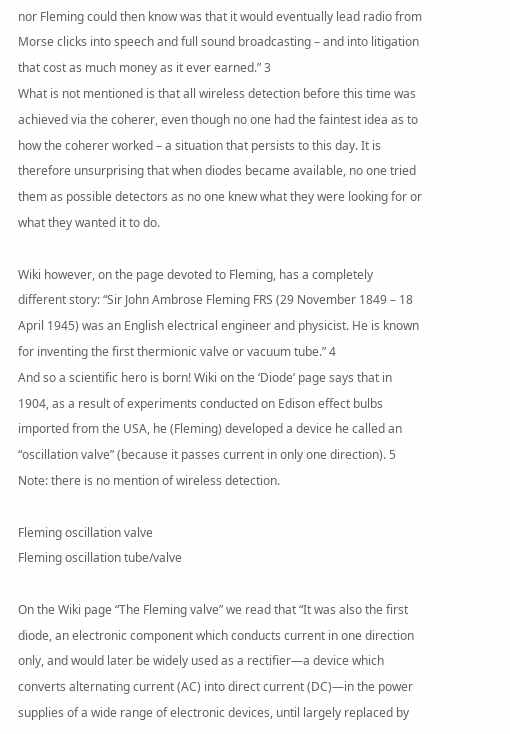nor Fleming could then know was that it would eventually lead radio from Morse clicks into speech and full sound broadcasting – and into litigation that cost as much money as it ever earned.” 3
What is not mentioned is that all wireless detection before this time was achieved via the coherer, even though no one had the faintest idea as to how the coherer worked – a situation that persists to this day. It is therefore unsurprising that when diodes became available, no one tried them as possible detectors as no one knew what they were looking for or what they wanted it to do.

Wiki however, on the page devoted to Fleming, has a completely different story: “Sir John Ambrose Fleming FRS (29 November 1849 – 18 April 1945) was an English electrical engineer and physicist. He is known for inventing the first thermionic valve or vacuum tube.” 4
And so a scientific hero is born! Wiki on the ‘Diode’ page says that in 1904, as a result of experiments conducted on Edison effect bulbs imported from the USA, he (Fleming) developed a device he called an “oscillation valve” (because it passes current in only one direction). 5 Note: there is no mention of wireless detection.

Fleming oscillation valve
Fleming oscillation tube/valve

On the Wiki page “The Fleming valve” we read that “It was also the first diode, an electronic component which conducts current in one direction only, and would later be widely used as a rectifier—a device which converts alternating current (AC) into direct current (DC)—in the power supplies of a wide range of electronic devices, until largely replaced by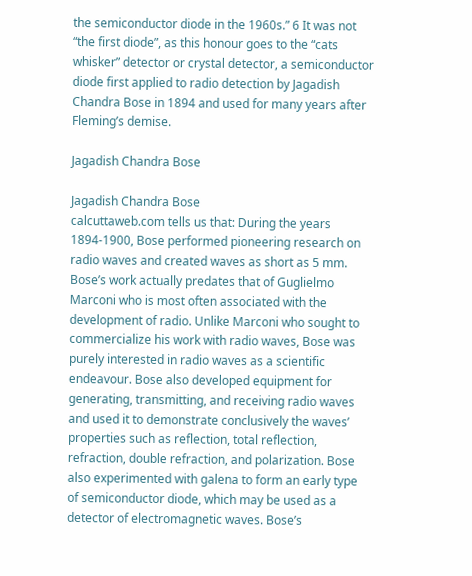the semiconductor diode in the 1960s.” 6 It was not “the first diode”, as this honour goes to the “cats whisker” detector or crystal detector, a semiconductor diode first applied to radio detection by Jagadish Chandra Bose in 1894 and used for many years after Fleming’s demise.

Jagadish Chandra Bose

Jagadish Chandra Bose
calcuttaweb.com tells us that: During the years 1894-1900, Bose performed pioneering research on radio waves and created waves as short as 5 mm. Bose’s work actually predates that of Guglielmo Marconi who is most often associated with the development of radio. Unlike Marconi who sought to commercialize his work with radio waves, Bose was purely interested in radio waves as a scientific endeavour. Bose also developed equipment for generating, transmitting, and receiving radio waves and used it to demonstrate conclusively the waves’ properties such as reflection, total reflection, refraction, double refraction, and polarization. Bose also experimented with galena to form an early type of semiconductor diode, which may be used as a detector of electromagnetic waves. Bose’s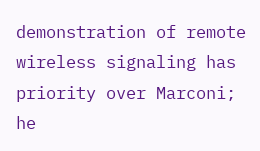demonstration of remote wireless signaling has priority over Marconi; he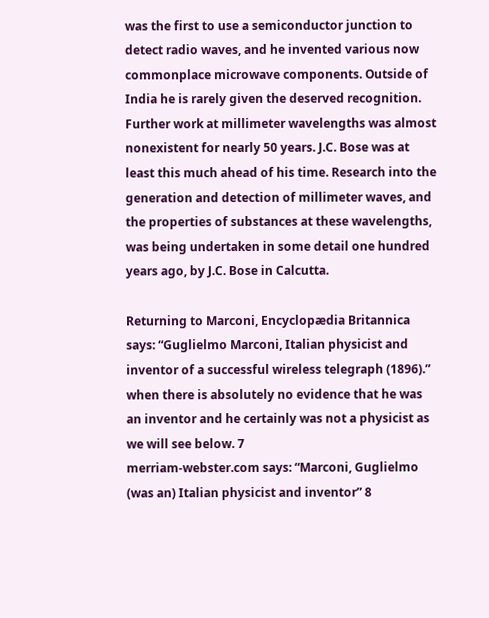was the first to use a semiconductor junction to detect radio waves, and he invented various now commonplace microwave components. Outside of India he is rarely given the deserved recognition. Further work at millimeter wavelengths was almost nonexistent for nearly 50 years. J.C. Bose was at least this much ahead of his time. Research into the generation and detection of millimeter waves, and the properties of substances at these wavelengths, was being undertaken in some detail one hundred years ago, by J.C. Bose in Calcutta.

Returning to Marconi, Encyclopædia Britannica says: “Guglielmo Marconi, Italian physicist and inventor of a successful wireless telegraph (1896).” when there is absolutely no evidence that he was an inventor and he certainly was not a physicist as we will see below. 7
merriam-webster.com says: “Marconi, Guglielmo (was an) Italian physicist and inventor” 8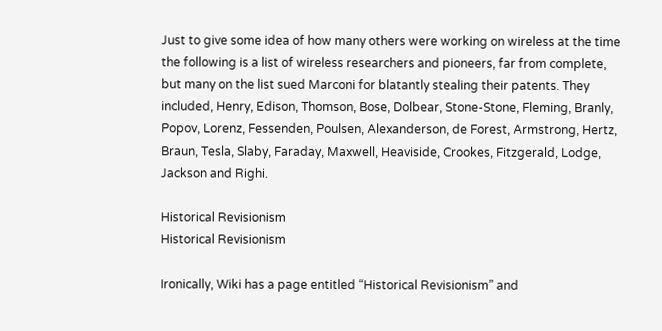Just to give some idea of how many others were working on wireless at the time the following is a list of wireless researchers and pioneers, far from complete, but many on the list sued Marconi for blatantly stealing their patents. They included, Henry, Edison, Thomson, Bose, Dolbear, Stone-Stone, Fleming, Branly, Popov, Lorenz, Fessenden, Poulsen, Alexanderson, de Forest, Armstrong, Hertz, Braun, Tesla, Slaby, Faraday, Maxwell, Heaviside, Crookes, Fitzgerald, Lodge, Jackson and Righi.

Historical Revisionism
Historical Revisionism

Ironically, Wiki has a page entitled “Historical Revisionism” and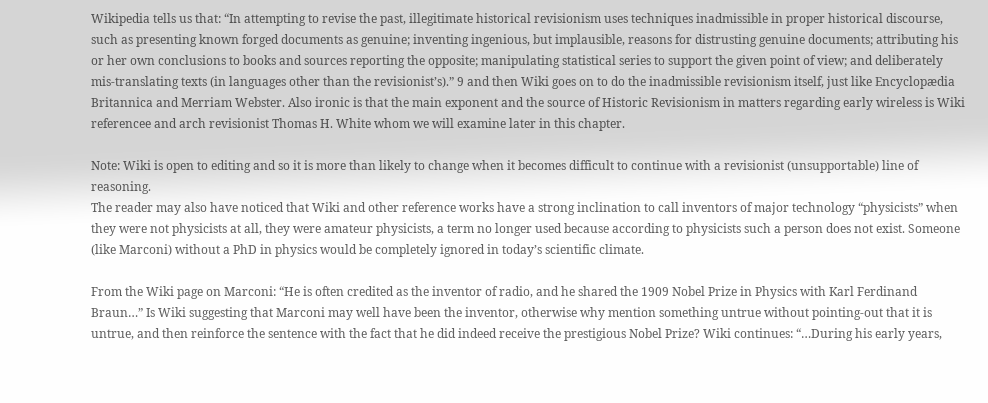Wikipedia tells us that: “In attempting to revise the past, illegitimate historical revisionism uses techniques inadmissible in proper historical discourse, such as presenting known forged documents as genuine; inventing ingenious, but implausible, reasons for distrusting genuine documents; attributing his or her own conclusions to books and sources reporting the opposite; manipulating statistical series to support the given point of view; and deliberately mis-translating texts (in languages other than the revisionist’s).” 9 and then Wiki goes on to do the inadmissible revisionism itself, just like Encyclopædia Britannica and Merriam Webster. Also ironic is that the main exponent and the source of Historic Revisionism in matters regarding early wireless is Wiki referencee and arch revisionist Thomas H. White whom we will examine later in this chapter.

Note: Wiki is open to editing and so it is more than likely to change when it becomes difficult to continue with a revisionist (unsupportable) line of reasoning.
The reader may also have noticed that Wiki and other reference works have a strong inclination to call inventors of major technology “physicists” when they were not physicists at all, they were amateur physicists, a term no longer used because according to physicists such a person does not exist. Someone (like Marconi) without a PhD in physics would be completely ignored in today’s scientific climate.

From the Wiki page on Marconi: “He is often credited as the inventor of radio, and he shared the 1909 Nobel Prize in Physics with Karl Ferdinand Braun…” Is Wiki suggesting that Marconi may well have been the inventor, otherwise why mention something untrue without pointing-out that it is untrue, and then reinforce the sentence with the fact that he did indeed receive the prestigious Nobel Prize? Wiki continues: “…During his early years,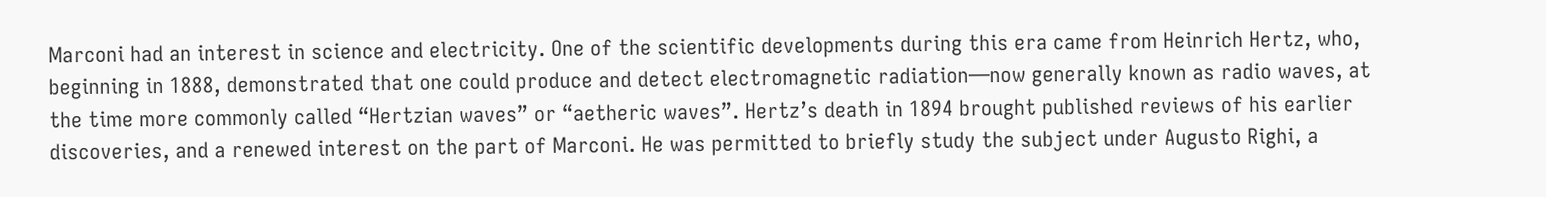Marconi had an interest in science and electricity. One of the scientific developments during this era came from Heinrich Hertz, who, beginning in 1888, demonstrated that one could produce and detect electromagnetic radiation—now generally known as radio waves, at the time more commonly called “Hertzian waves” or “aetheric waves”. Hertz’s death in 1894 brought published reviews of his earlier discoveries, and a renewed interest on the part of Marconi. He was permitted to briefly study the subject under Augusto Righi, a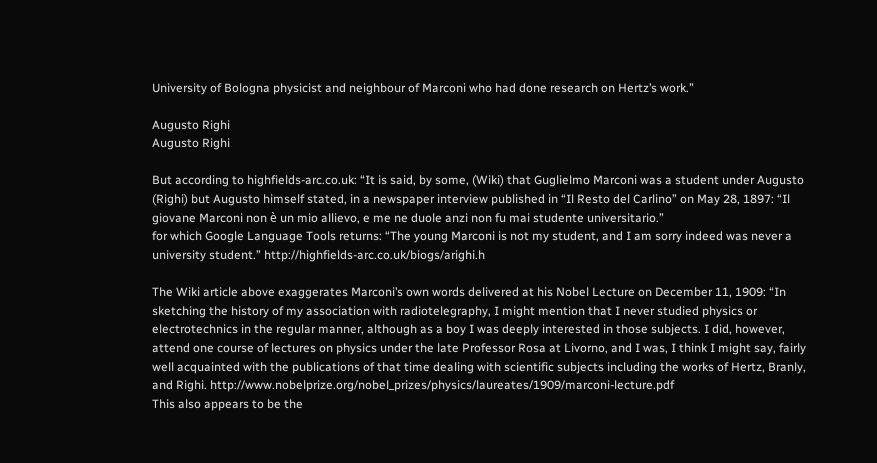University of Bologna physicist and neighbour of Marconi who had done research on Hertz’s work.”

Augusto Righi
Augusto Righi

But according to highfields-arc.co.uk: “It is said, by some, (Wiki) that Guglielmo Marconi was a student under Augusto (Righi) but Augusto himself stated, in a newspaper interview published in “Il Resto del Carlino” on May 28, 1897: “Il giovane Marconi non è un mio allievo, e me ne duole anzi non fu mai studente universitario.”
for which Google Language Tools returns: “The young Marconi is not my student, and I am sorry indeed was never a university student.” http://highfields-arc.co.uk/biogs/arighi.h

The Wiki article above exaggerates Marconi’s own words delivered at his Nobel Lecture on December 11, 1909: “In sketching the history of my association with radiotelegraphy, I might mention that I never studied physics or electrotechnics in the regular manner, although as a boy I was deeply interested in those subjects. I did, however, attend one course of lectures on physics under the late Professor Rosa at Livorno, and I was, I think I might say, fairly well acquainted with the publications of that time dealing with scientific subjects including the works of Hertz, Branly, and Righi. http://www.nobelprize.org/nobel_prizes/physics/laureates/1909/marconi-lecture.pdf
This also appears to be the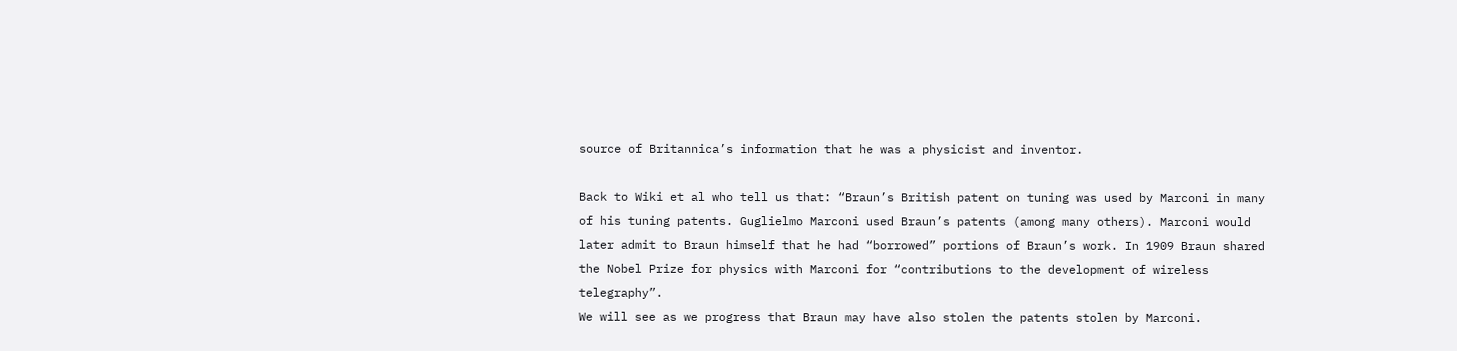source of Britannica’s information that he was a physicist and inventor.

Back to Wiki et al who tell us that: “Braun’s British patent on tuning was used by Marconi in many of his tuning patents. Guglielmo Marconi used Braun’s patents (among many others). Marconi would later admit to Braun himself that he had “borrowed” portions of Braun’s work. In 1909 Braun shared the Nobel Prize for physics with Marconi for “contributions to the development of wireless telegraphy”.
We will see as we progress that Braun may have also stolen the patents stolen by Marconi.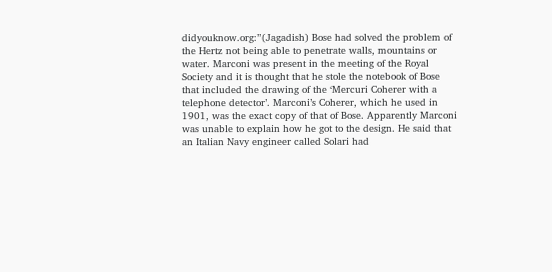didyouknow.org:”(Jagadish) Bose had solved the problem of the Hertz not being able to penetrate walls, mountains or water. Marconi was present in the meeting of the Royal Society and it is thought that he stole the notebook of Bose that included the drawing of the ‘Mercuri Coherer with a telephone detector’. Marconi’s Coherer, which he used in 1901, was the exact copy of that of Bose. Apparently Marconi was unable to explain how he got to the design. He said that an Italian Navy engineer called Solari had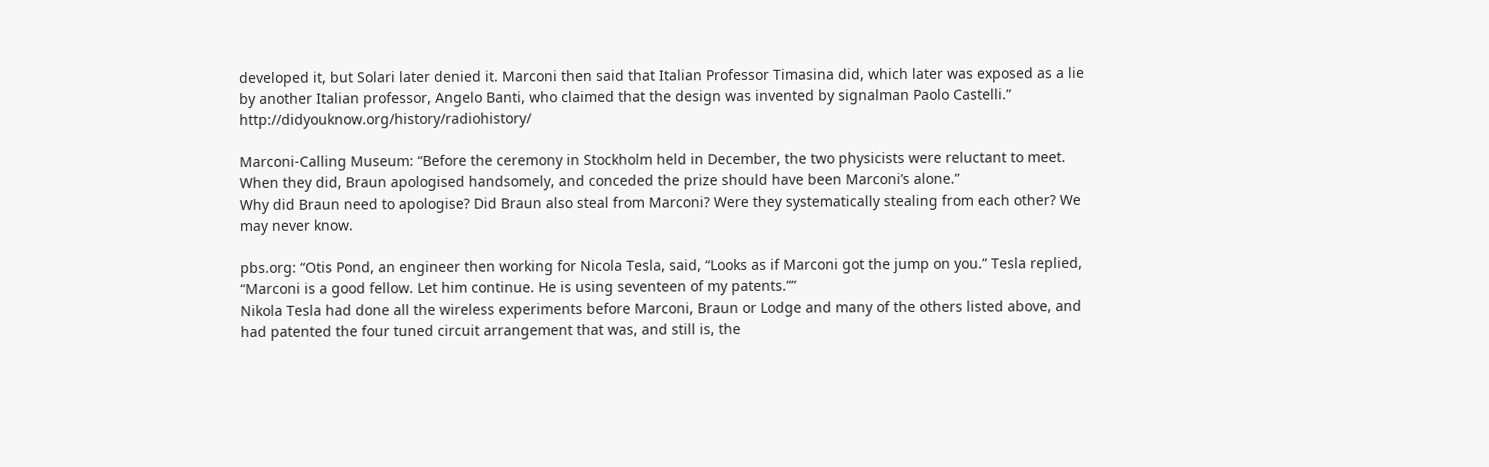developed it, but Solari later denied it. Marconi then said that Italian Professor Timasina did, which later was exposed as a lie by another Italian professor, Angelo Banti, who claimed that the design was invented by signalman Paolo Castelli.” http://didyouknow.org/history/radiohistory/

Marconi-Calling Museum: “Before the ceremony in Stockholm held in December, the two physicists were reluctant to meet. When they did, Braun apologised handsomely, and conceded the prize should have been Marconi’s alone.”
Why did Braun need to apologise? Did Braun also steal from Marconi? Were they systematically stealing from each other? We may never know.

pbs.org: “Otis Pond, an engineer then working for Nicola Tesla, said, “Looks as if Marconi got the jump on you.” Tesla replied, “Marconi is a good fellow. Let him continue. He is using seventeen of my patents.””
Nikola Tesla had done all the wireless experiments before Marconi, Braun or Lodge and many of the others listed above, and had patented the four tuned circuit arrangement that was, and still is, the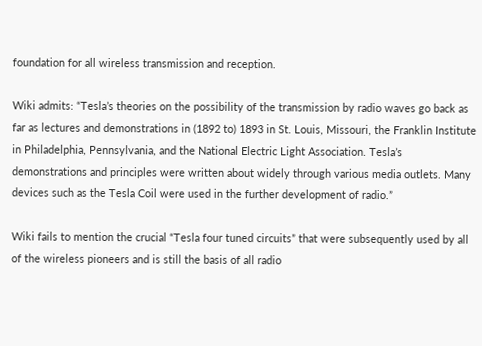foundation for all wireless transmission and reception.

Wiki admits: “Tesla’s theories on the possibility of the transmission by radio waves go back as far as lectures and demonstrations in (1892 to) 1893 in St. Louis, Missouri, the Franklin Institute in Philadelphia, Pennsylvania, and the National Electric Light Association. Tesla’s demonstrations and principles were written about widely through various media outlets. Many devices such as the Tesla Coil were used in the further development of radio.”

Wiki fails to mention the crucial “Tesla four tuned circuits” that were subsequently used by all of the wireless pioneers and is still the basis of all radio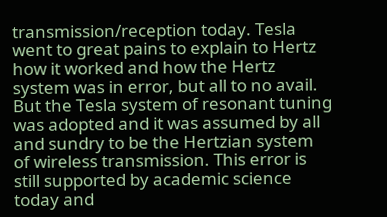transmission/reception today. Tesla went to great pains to explain to Hertz how it worked and how the Hertz system was in error, but all to no avail. But the Tesla system of resonant tuning was adopted and it was assumed by all and sundry to be the Hertzian system of wireless transmission. This error is still supported by academic science today and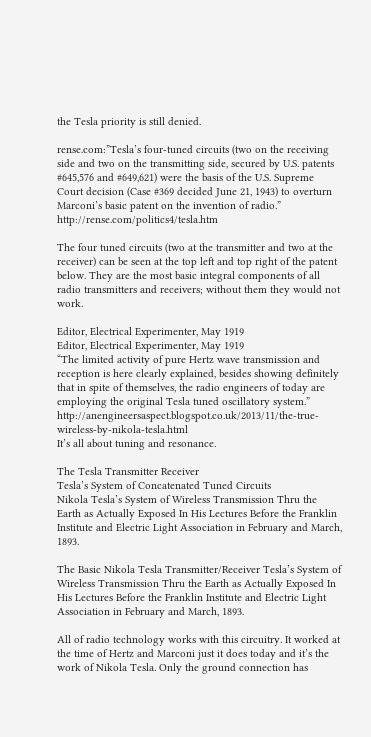the Tesla priority is still denied.

rense.com:”Tesla’s four-tuned circuits (two on the receiving side and two on the transmitting side, secured by U.S. patents #645,576 and #649,621) were the basis of the U.S. Supreme Court decision (Case #369 decided June 21, 1943) to overturn Marconi’s basic patent on the invention of radio.” http://rense.com/politics4/tesla.htm

The four tuned circuits (two at the transmitter and two at the receiver) can be seen at the top left and top right of the patent below. They are the most basic integral components of all radio transmitters and receivers; without them they would not work.

Editor, Electrical Experimenter, May 1919
Editor, Electrical Experimenter, May 1919
“The limited activity of pure Hertz wave transmission and reception is here clearly explained, besides showing definitely that in spite of themselves, the radio engineers of today are employing the original Tesla tuned oscillatory system.” http://anengineersaspect.blogspot.co.uk/2013/11/the-true-wireless-by-nikola-tesla.html
It’s all about tuning and resonance.

The Tesla Transmitter Receiver
Tesla’s System of Concatenated Tuned Circuits
Nikola Tesla’s System of Wireless Transmission Thru the Earth as Actually Exposed In His Lectures Before the Franklin Institute and Electric Light Association in February and March, 1893.

The Basic Nikola Tesla Transmitter/Receiver Tesla’s System of Wireless Transmission Thru the Earth as Actually Exposed In His Lectures Before the Franklin Institute and Electric Light Association in February and March, 1893.

All of radio technology works with this circuitry. It worked at the time of Hertz and Marconi just it does today and it’s the work of Nikola Tesla. Only the ground connection has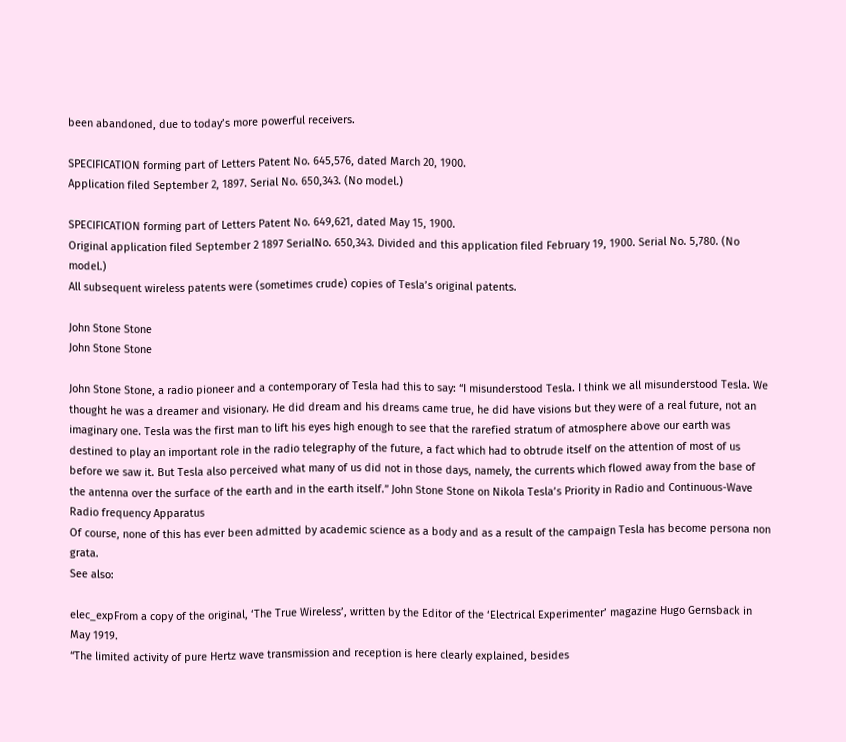been abandoned, due to today’s more powerful receivers.

SPECIFICATION forming part of Letters Patent No. 645,576, dated March 20, 1900.
Application filed September 2, 1897. Serial No. 650,343. (No model.)

SPECIFICATION forming part of Letters Patent No. 649,621, dated May 15, 1900.
Original application filed September 2 1897 SerialNo. 650,343. Divided and this application filed February 19, 1900. Serial No. 5,780. (No model.)
All subsequent wireless patents were (sometimes crude) copies of Tesla’s original patents.

John Stone Stone
John Stone Stone

John Stone Stone, a radio pioneer and a contemporary of Tesla had this to say: “I misunderstood Tesla. I think we all misunderstood Tesla. We thought he was a dreamer and visionary. He did dream and his dreams came true, he did have visions but they were of a real future, not an imaginary one. Tesla was the first man to lift his eyes high enough to see that the rarefied stratum of atmosphere above our earth was destined to play an important role in the radio telegraphy of the future, a fact which had to obtrude itself on the attention of most of us before we saw it. But Tesla also perceived what many of us did not in those days, namely, the currents which flowed away from the base of the antenna over the surface of the earth and in the earth itself.” John Stone Stone on Nikola Tesla’s Priority in Radio and Continuous-Wave Radio frequency Apparatus
Of course, none of this has ever been admitted by academic science as a body and as a result of the campaign Tesla has become persona non grata.
See also:

elec_expFrom a copy of the original, ‘The True Wireless’, written by the Editor of the ‘Electrical Experimenter’ magazine Hugo Gernsback in May 1919.
“The limited activity of pure Hertz wave transmission and reception is here clearly explained, besides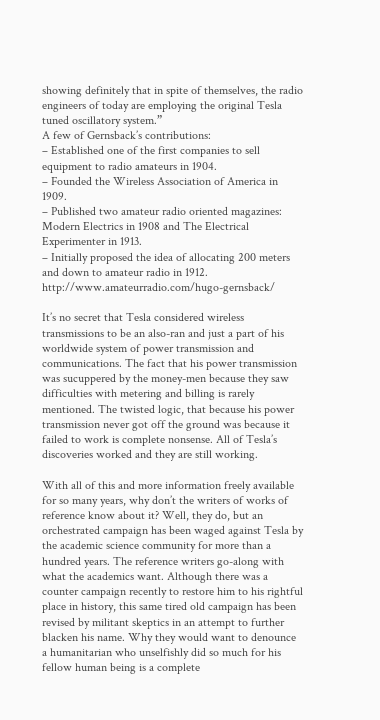showing definitely that in spite of themselves, the radio engineers of today are employing the original Tesla tuned oscillatory system.”
A few of Gernsback’s contributions:
– Established one of the first companies to sell equipment to radio amateurs in 1904.
– Founded the Wireless Association of America in 1909.
– Published two amateur radio oriented magazines: Modern Electrics in 1908 and The Electrical Experimenter in 1913.
– Initially proposed the idea of allocating 200 meters and down to amateur radio in 1912. http://www.amateurradio.com/hugo-gernsback/

It’s no secret that Tesla considered wireless transmissions to be an also-ran and just a part of his worldwide system of power transmission and communications. The fact that his power transmission was sucuppered by the money-men because they saw difficulties with metering and billing is rarely mentioned. The twisted logic, that because his power transmission never got off the ground was because it failed to work is complete nonsense. All of Tesla’s discoveries worked and they are still working.

With all of this and more information freely available for so many years, why don’t the writers of works of reference know about it? Well, they do, but an orchestrated campaign has been waged against Tesla by the academic science community for more than a hundred years. The reference writers go-along with what the academics want. Although there was a counter campaign recently to restore him to his rightful place in history, this same tired old campaign has been revised by militant skeptics in an attempt to further blacken his name. Why they would want to denounce a humanitarian who unselfishly did so much for his fellow human being is a complete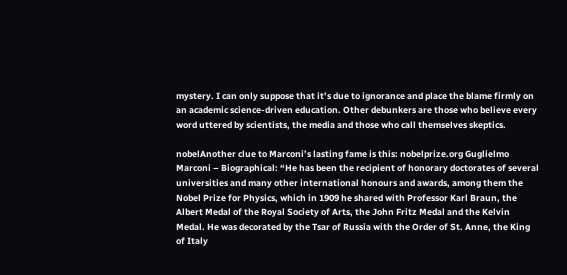mystery. I can only suppose that it’s due to ignorance and place the blame firmly on an academic science-driven education. Other debunkers are those who believe every word uttered by scientists, the media and those who call themselves skeptics.

nobelAnother clue to Marconi’s lasting fame is this: nobelprize.org Guglielmo Marconi – Biographical: “He has been the recipient of honorary doctorates of several universities and many other international honours and awards, among them the Nobel Prize for Physics, which in 1909 he shared with Professor Karl Braun, the Albert Medal of the Royal Society of Arts, the John Fritz Medal and the Kelvin Medal. He was decorated by the Tsar of Russia with the Order of St. Anne, the King of Italy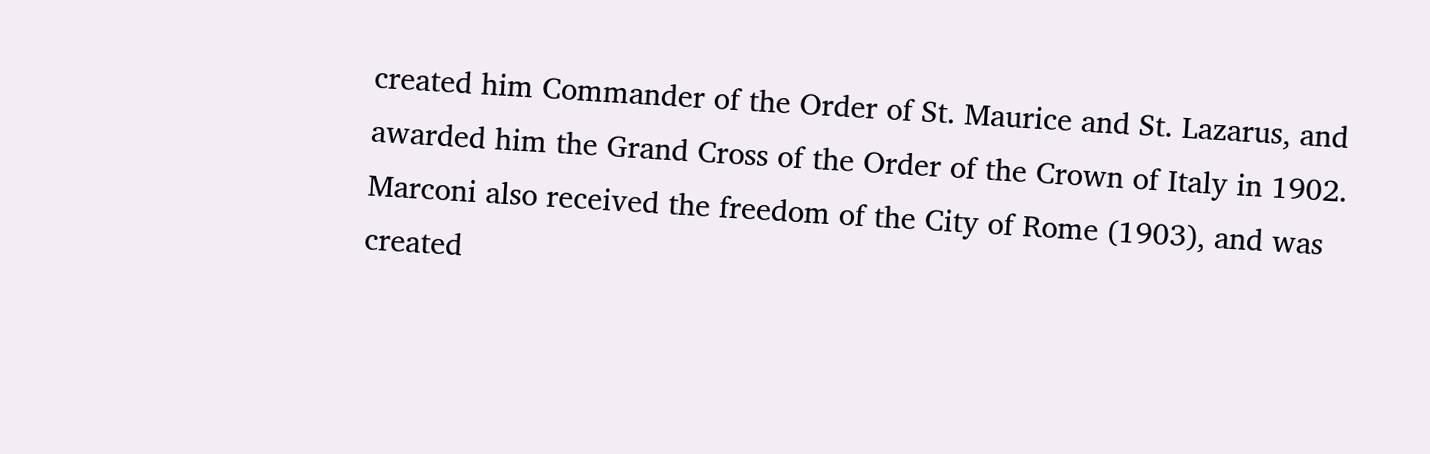created him Commander of the Order of St. Maurice and St. Lazarus, and awarded him the Grand Cross of the Order of the Crown of Italy in 1902. Marconi also received the freedom of the City of Rome (1903), and was created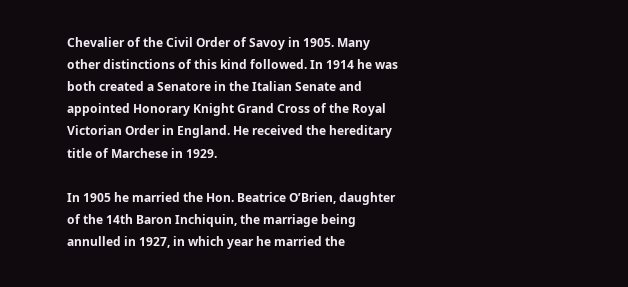Chevalier of the Civil Order of Savoy in 1905. Many other distinctions of this kind followed. In 1914 he was both created a Senatore in the Italian Senate and appointed Honorary Knight Grand Cross of the Royal Victorian Order in England. He received the hereditary title of Marchese in 1929.

In 1905 he married the Hon. Beatrice O’Brien, daughter of the 14th Baron Inchiquin, the marriage being annulled in 1927, in which year he married the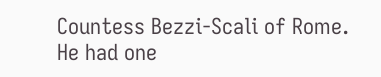Countess Bezzi-Scali of Rome. He had one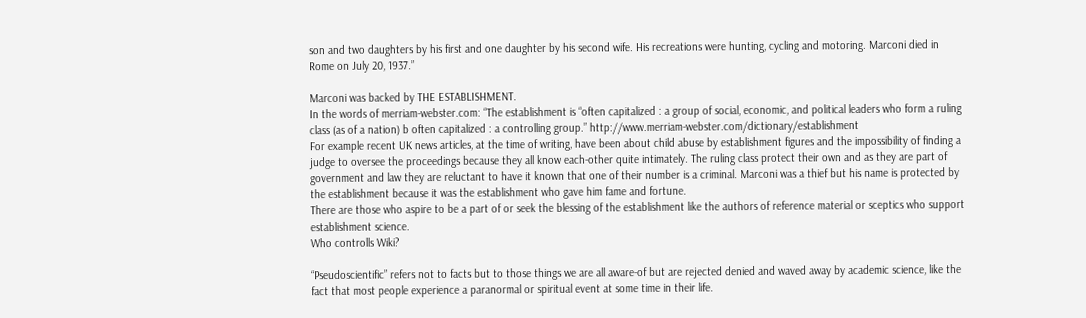son and two daughters by his first and one daughter by his second wife. His recreations were hunting, cycling and motoring. Marconi died in Rome on July 20, 1937.”

Marconi was backed by THE ESTABLISHMENT.
In the words of merriam-webster.com: “The establishment is “often capitalized : a group of social, economic, and political leaders who form a ruling class (as of a nation) b often capitalized : a controlling group.” http://www.merriam-webster.com/dictionary/establishment
For example recent UK news articles, at the time of writing, have been about child abuse by establishment figures and the impossibility of finding a judge to oversee the proceedings because they all know each-other quite intimately. The ruling class protect their own and as they are part of government and law they are reluctant to have it known that one of their number is a criminal. Marconi was a thief but his name is protected by the establishment because it was the establishment who gave him fame and fortune.
There are those who aspire to be a part of or seek the blessing of the establishment like the authors of reference material or sceptics who support establishment science.
Who controlls Wiki?

“Pseudoscientific” refers not to facts but to those things we are all aware-of but are rejected denied and waved away by academic science, like the fact that most people experience a paranormal or spiritual event at some time in their life.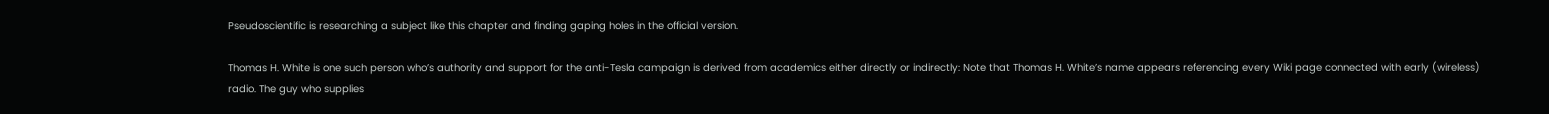Pseudoscientific is researching a subject like this chapter and finding gaping holes in the official version.

Thomas H. White is one such person who’s authority and support for the anti-Tesla campaign is derived from academics either directly or indirectly: Note that Thomas H. White’s name appears referencing every Wiki page connected with early (wireless) radio. The guy who supplies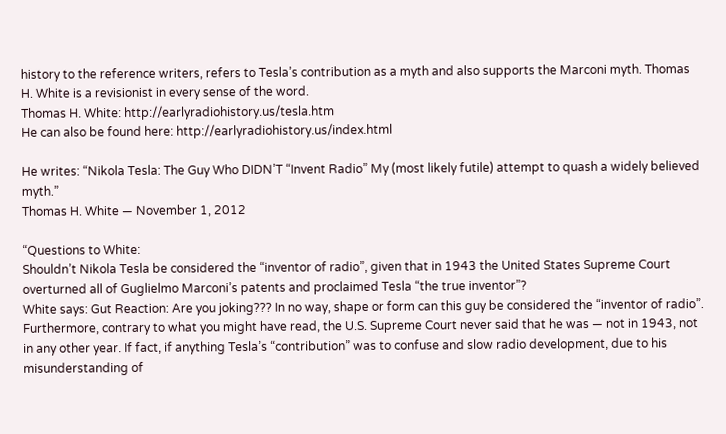history to the reference writers, refers to Tesla’s contribution as a myth and also supports the Marconi myth. Thomas H. White is a revisionist in every sense of the word.
Thomas H. White: http://earlyradiohistory.us/tesla.htm
He can also be found here: http://earlyradiohistory.us/index.html

He writes: “Nikola Tesla: The Guy Who DIDN’T “Invent Radio” My (most likely futile) attempt to quash a widely believed myth.”
Thomas H. White — November 1, 2012

“Questions to White:
Shouldn’t Nikola Tesla be considered the “inventor of radio”, given that in 1943 the United States Supreme Court overturned all of Guglielmo Marconi’s patents and proclaimed Tesla “the true inventor”?
White says: Gut Reaction: Are you joking??? In no way, shape or form can this guy be considered the “inventor of radio”. Furthermore, contrary to what you might have read, the U.S. Supreme Court never said that he was — not in 1943, not in any other year. If fact, if anything Tesla’s “contribution” was to confuse and slow radio development, due to his misunderstanding of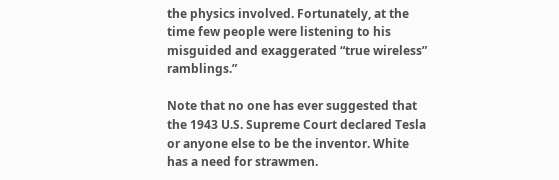the physics involved. Fortunately, at the time few people were listening to his misguided and exaggerated “true wireless” ramblings.”

Note that no one has ever suggested that the 1943 U.S. Supreme Court declared Tesla or anyone else to be the inventor. White has a need for strawmen.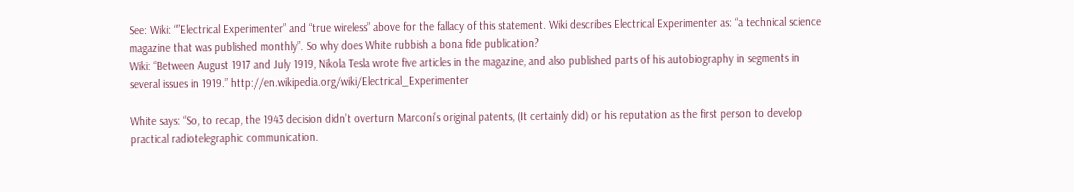See: Wiki: “”Electrical Experimenter” and “true wireless” above for the fallacy of this statement. Wiki describes Electrical Experimenter as: “a technical science magazine that was published monthly”. So why does White rubbish a bona fide publication?
Wiki: “Between August 1917 and July 1919, Nikola Tesla wrote five articles in the magazine, and also published parts of his autobiography in segments in several issues in 1919.” http://en.wikipedia.org/wiki/Electrical_Experimenter

White says: “So, to recap, the 1943 decision didn’t overturn Marconi’s original patents, (It certainly did) or his reputation as the first person to develop practical radiotelegraphic communication.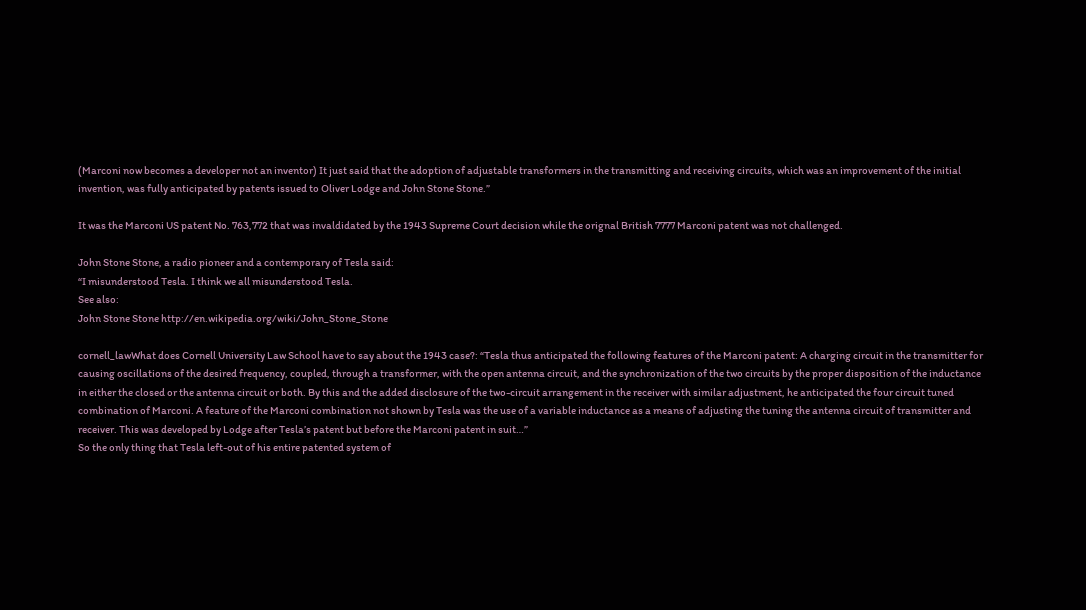(Marconi now becomes a developer not an inventor) It just said that the adoption of adjustable transformers in the transmitting and receiving circuits, which was an improvement of the initial invention, was fully anticipated by patents issued to Oliver Lodge and John Stone Stone.”

It was the Marconi US patent No. 763,772 that was invaldidated by the 1943 Supreme Court decision while the orignal British 7777 Marconi patent was not challenged.

John Stone Stone, a radio pioneer and a contemporary of Tesla said:
“I misunderstood Tesla. I think we all misunderstood Tesla.
See also:
John Stone Stone http://en.wikipedia.org/wiki/John_Stone_Stone

cornell_lawWhat does Cornell University Law School have to say about the 1943 case?: “Tesla thus anticipated the following features of the Marconi patent: A charging circuit in the transmitter for causing oscillations of the desired frequency, coupled, through a transformer, with the open antenna circuit, and the synchronization of the two circuits by the proper disposition of the inductance in either the closed or the antenna circuit or both. By this and the added disclosure of the two-circuit arrangement in the receiver with similar adjustment, he anticipated the four circuit tuned combination of Marconi. A feature of the Marconi combination not shown by Tesla was the use of a variable inductance as a means of adjusting the tuning the antenna circuit of transmitter and receiver. This was developed by Lodge after Tesla’s patent but before the Marconi patent in suit…”
So the only thing that Tesla left-out of his entire patented system of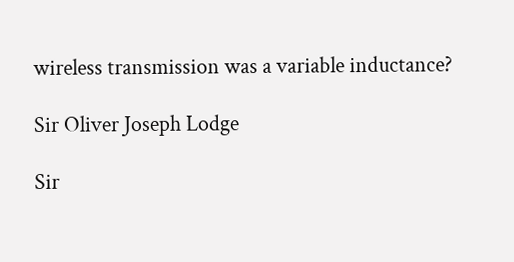wireless transmission was a variable inductance?

Sir Oliver Joseph Lodge

Sir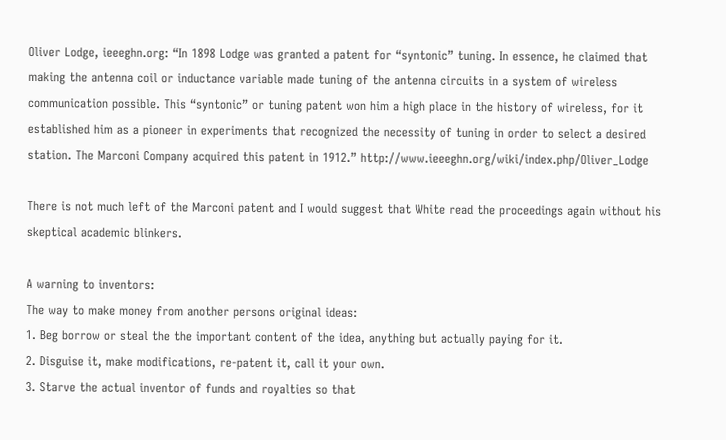Oliver Lodge, ieeeghn.org: “In 1898 Lodge was granted a patent for “syntonic” tuning. In essence, he claimed that making the antenna coil or inductance variable made tuning of the antenna circuits in a system of wireless communication possible. This “syntonic” or tuning patent won him a high place in the history of wireless, for it established him as a pioneer in experiments that recognized the necessity of tuning in order to select a desired station. The Marconi Company acquired this patent in 1912.” http://www.ieeeghn.org/wiki/index.php/Oliver_Lodge

There is not much left of the Marconi patent and I would suggest that White read the proceedings again without his skeptical academic blinkers.

A warning to inventors:
The way to make money from another persons original ideas:
1. Beg borrow or steal the the important content of the idea, anything but actually paying for it.
2. Disguise it, make modifications, re-patent it, call it your own.
3. Starve the actual inventor of funds and royalties so that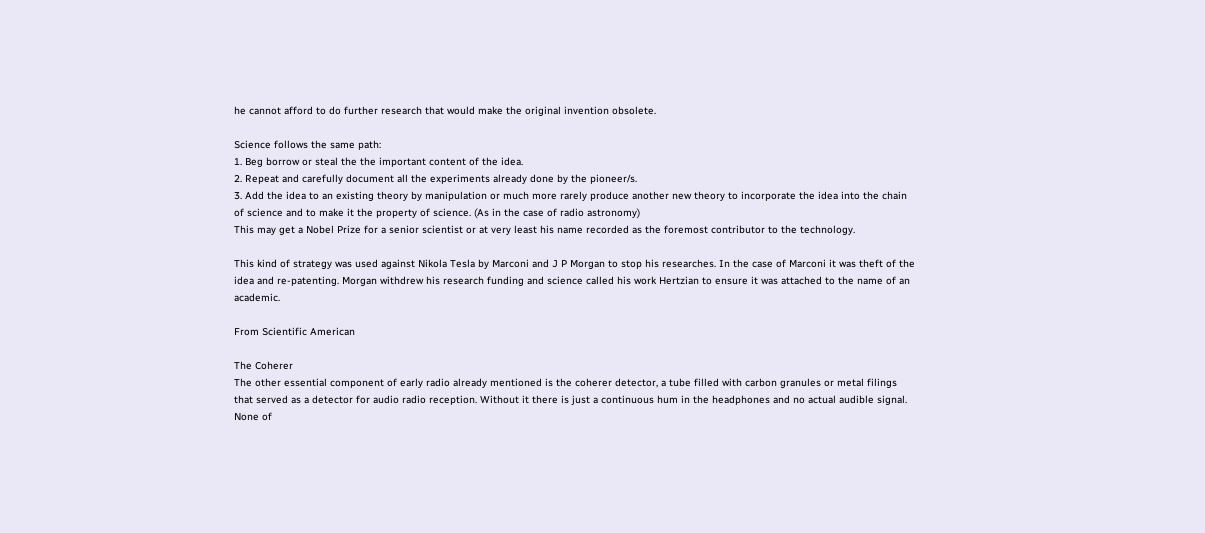he cannot afford to do further research that would make the original invention obsolete.

Science follows the same path:
1. Beg borrow or steal the the important content of the idea.
2. Repeat and carefully document all the experiments already done by the pioneer/s.
3. Add the idea to an existing theory by manipulation or much more rarely produce another new theory to incorporate the idea into the chain of science and to make it the property of science. (As in the case of radio astronomy)
This may get a Nobel Prize for a senior scientist or at very least his name recorded as the foremost contributor to the technology.

This kind of strategy was used against Nikola Tesla by Marconi and J P Morgan to stop his researches. In the case of Marconi it was theft of the idea and re-patenting. Morgan withdrew his research funding and science called his work Hertzian to ensure it was attached to the name of an academic.

From Scientific American

The Coherer
The other essential component of early radio already mentioned is the coherer detector, a tube filled with carbon granules or metal filings that served as a detector for audio radio reception. Without it there is just a continuous hum in the headphones and no actual audible signal. None of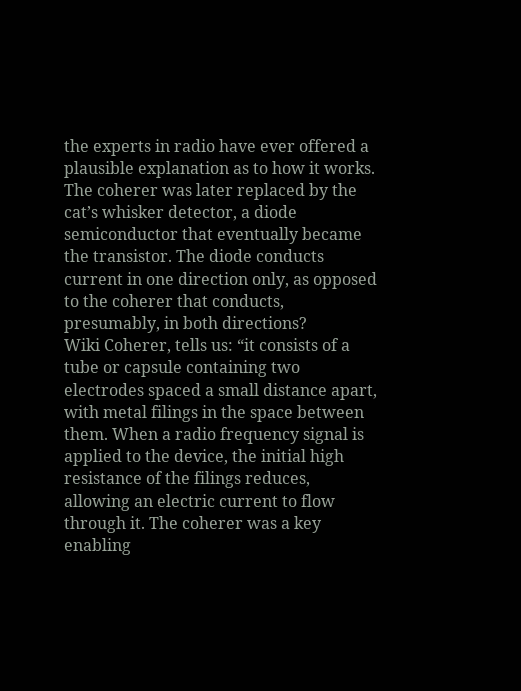the experts in radio have ever offered a plausible explanation as to how it works.
The coherer was later replaced by the cat’s whisker detector, a diode semiconductor that eventually became the transistor. The diode conducts current in one direction only, as opposed to the coherer that conducts, presumably, in both directions?
Wiki Coherer, tells us: “it consists of a tube or capsule containing two electrodes spaced a small distance apart, with metal filings in the space between them. When a radio frequency signal is applied to the device, the initial high resistance of the filings reduces, allowing an electric current to flow through it. The coherer was a key enabling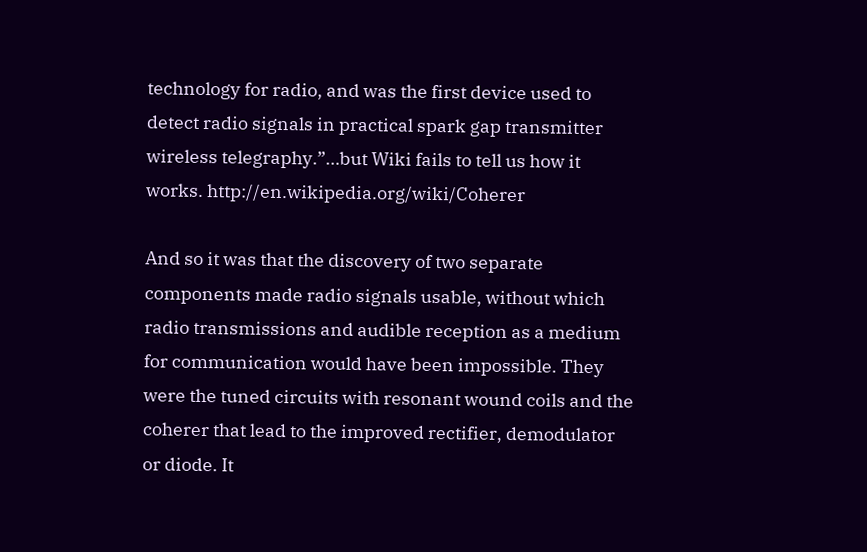technology for radio, and was the first device used to detect radio signals in practical spark gap transmitter wireless telegraphy.”…but Wiki fails to tell us how it works. http://en.wikipedia.org/wiki/Coherer

And so it was that the discovery of two separate components made radio signals usable, without which radio transmissions and audible reception as a medium for communication would have been impossible. They were the tuned circuits with resonant wound coils and the coherer that lead to the improved rectifier, demodulator or diode. It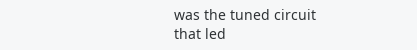was the tuned circuit that led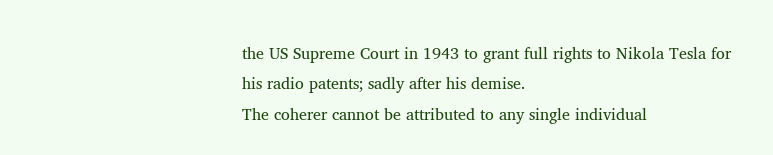the US Supreme Court in 1943 to grant full rights to Nikola Tesla for his radio patents; sadly after his demise.
The coherer cannot be attributed to any single individual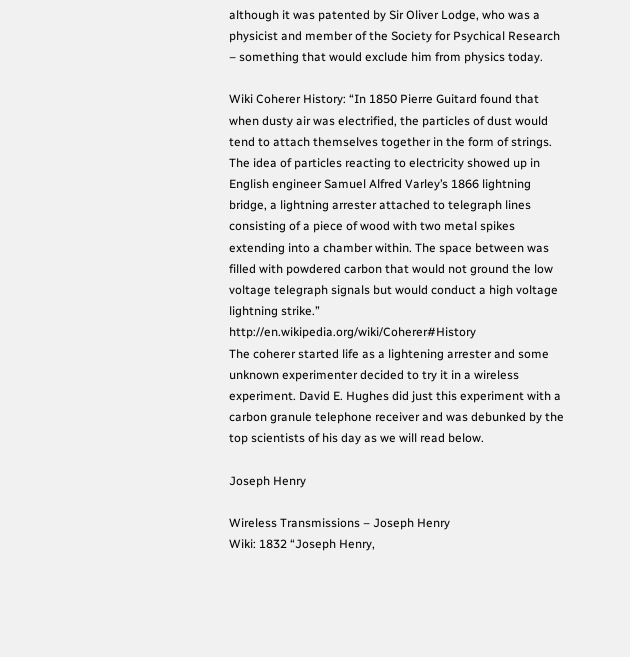although it was patented by Sir Oliver Lodge, who was a physicist and member of the Society for Psychical Research – something that would exclude him from physics today.

Wiki Coherer History: “In 1850 Pierre Guitard found that when dusty air was electrified, the particles of dust would tend to attach themselves together in the form of strings. The idea of particles reacting to electricity showed up in English engineer Samuel Alfred Varley’s 1866 lightning bridge, a lightning arrester attached to telegraph lines consisting of a piece of wood with two metal spikes extending into a chamber within. The space between was filled with powdered carbon that would not ground the low voltage telegraph signals but would conduct a high voltage lightning strike.” http://en.wikipedia.org/wiki/Coherer#History
The coherer started life as a lightening arrester and some unknown experimenter decided to try it in a wireless experiment. David E. Hughes did just this experiment with a carbon granule telephone receiver and was debunked by the top scientists of his day as we will read below.

Joseph Henry

Wireless Transmissions – Joseph Henry
Wiki: 1832 “Joseph Henry,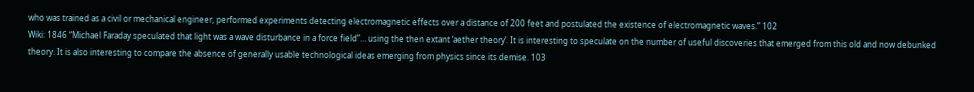who was trained as a civil or mechanical engineer, performed experiments detecting electromagnetic effects over a distance of 200 feet and postulated the existence of electromagnetic waves.” 102
Wiki: 1846 “Michael Faraday speculated that light was a wave disturbance in a force field”… using the then extant ‘aether theory’. It is interesting to speculate on the number of useful discoveries that emerged from this old and now debunked theory. It is also interesting to compare the absence of generally usable technological ideas emerging from physics since its demise. 103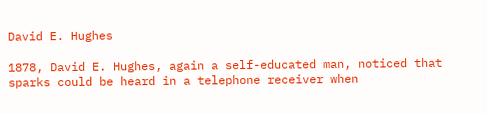David E. Hughes

1878, David E. Hughes, again a self-educated man, noticed that sparks could be heard in a telephone receiver when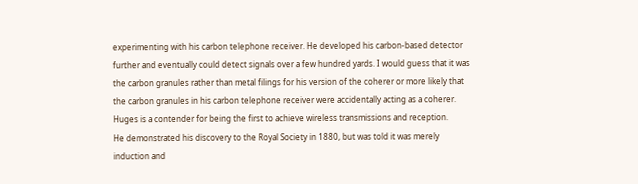experimenting with his carbon telephone receiver. He developed his carbon-based detector further and eventually could detect signals over a few hundred yards. I would guess that it was the carbon granules rather than metal filings for his version of the coherer or more likely that the carbon granules in his carbon telephone receiver were accidentally acting as a coherer. Huges is a contender for being the first to achieve wireless transmissions and reception.
He demonstrated his discovery to the Royal Society in 1880, but was told it was merely induction and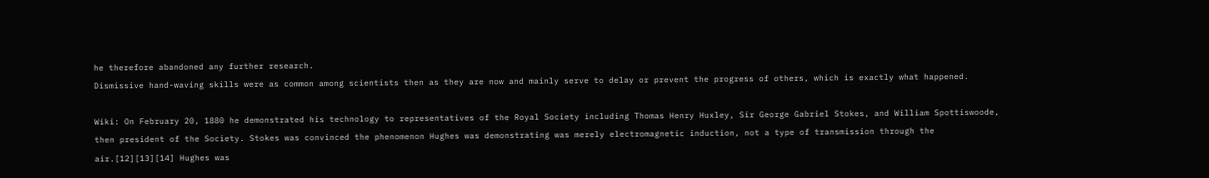he therefore abandoned any further research.
Dismissive hand-waving skills were as common among scientists then as they are now and mainly serve to delay or prevent the progress of others, which is exactly what happened.

Wiki: On February 20, 1880 he demonstrated his technology to representatives of the Royal Society including Thomas Henry Huxley, Sir George Gabriel Stokes, and William Spottiswoode, then president of the Society. Stokes was convinced the phenomenon Hughes was demonstrating was merely electromagnetic induction, not a type of transmission through the air.[12][13][14] Hughes was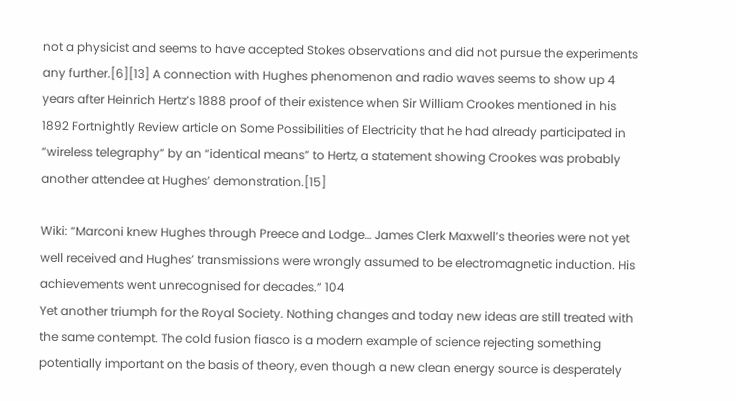not a physicist and seems to have accepted Stokes observations and did not pursue the experiments any further.[6][13] A connection with Hughes phenomenon and radio waves seems to show up 4 years after Heinrich Hertz’s 1888 proof of their existence when Sir William Crookes mentioned in his 1892 Fortnightly Review article on Some Possibilities of Electricity that he had already participated in “wireless telegraphy” by an “identical means” to Hertz, a statement showing Crookes was probably another attendee at Hughes’ demonstration.[15]

Wiki: “Marconi knew Hughes through Preece and Lodge… James Clerk Maxwell’s theories were not yet well received and Hughes’ transmissions were wrongly assumed to be electromagnetic induction. His achievements went unrecognised for decades.” 104
Yet another triumph for the Royal Society. Nothing changes and today new ideas are still treated with the same contempt. The cold fusion fiasco is a modern example of science rejecting something potentially important on the basis of theory, even though a new clean energy source is desperately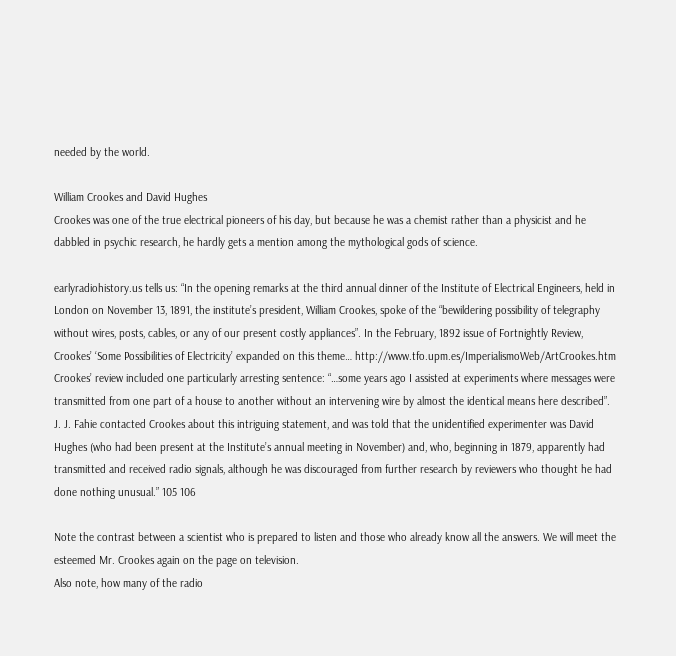needed by the world.

William Crookes and David Hughes
Crookes was one of the true electrical pioneers of his day, but because he was a chemist rather than a physicist and he dabbled in psychic research, he hardly gets a mention among the mythological gods of science.

earlyradiohistory.us tells us: “In the opening remarks at the third annual dinner of the Institute of Electrical Engineers, held in London on November 13, 1891, the institute’s president, William Crookes, spoke of the “bewildering possibility of telegraphy without wires, posts, cables, or any of our present costly appliances”. In the February, 1892 issue of Fortnightly Review, Crookes’ ‘Some Possibilities of Electricity’ expanded on this theme… http://www.tfo.upm.es/ImperialismoWeb/ArtCrookes.htm
Crookes’ review included one particularly arresting sentence: “…some years ago I assisted at experiments where messages were transmitted from one part of a house to another without an intervening wire by almost the identical means here described”.
J. J. Fahie contacted Crookes about this intriguing statement, and was told that the unidentified experimenter was David Hughes (who had been present at the Institute’s annual meeting in November) and, who, beginning in 1879, apparently had transmitted and received radio signals, although he was discouraged from further research by reviewers who thought he had done nothing unusual.” 105 106

Note the contrast between a scientist who is prepared to listen and those who already know all the answers. We will meet the esteemed Mr. Crookes again on the page on television.
Also note, how many of the radio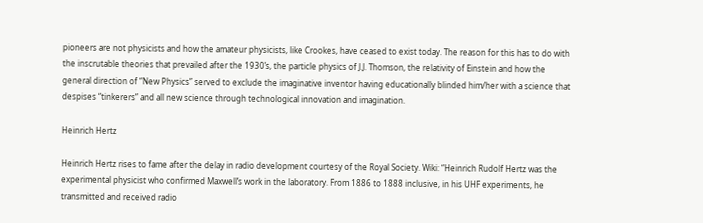pioneers are not physicists and how the amateur physicists, like Crookes, have ceased to exist today. The reason for this has to do with the inscrutable theories that prevailed after the 1930’s, the particle physics of J.J. Thomson, the relativity of Einstein and how the general direction of “New Physics” served to exclude the imaginative inventor having educationally blinded him/her with a science that despises “tinkerers” and all new science through technological innovation and imagination.

Heinrich Hertz

Heinrich Hertz rises to fame after the delay in radio development courtesy of the Royal Society. Wiki: “Heinrich Rudolf Hertz was the experimental physicist who confirmed Maxwell’s work in the laboratory. From 1886 to 1888 inclusive, in his UHF experiments, he transmitted and received radio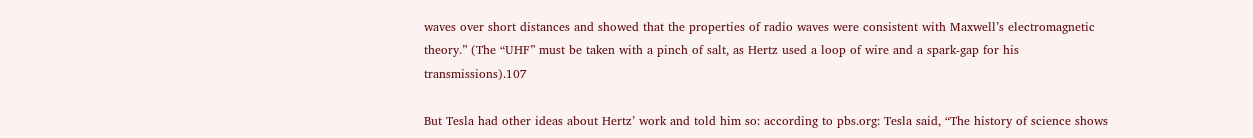waves over short distances and showed that the properties of radio waves were consistent with Maxwell’s electromagnetic theory.” (The “UHF” must be taken with a pinch of salt, as Hertz used a loop of wire and a spark-gap for his transmissions).107

But Tesla had other ideas about Hertz’ work and told him so: according to pbs.org: Tesla said, “The history of science shows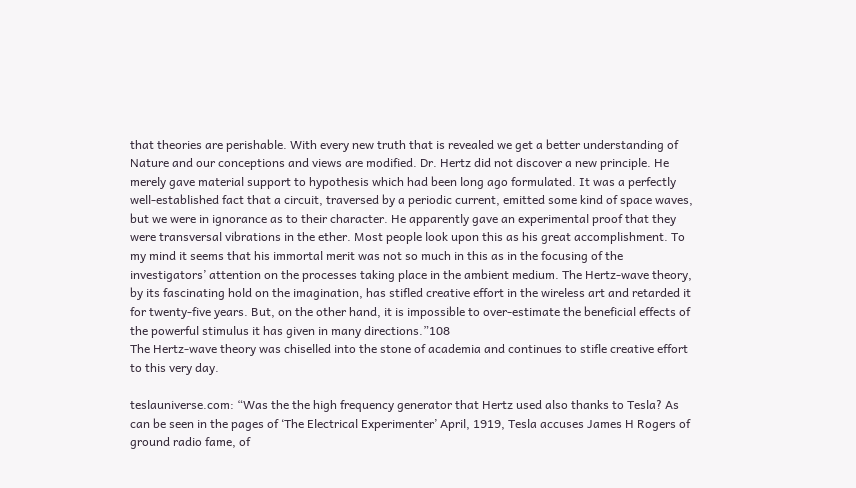that theories are perishable. With every new truth that is revealed we get a better understanding of Nature and our conceptions and views are modified. Dr. Hertz did not discover a new principle. He merely gave material support to hypothesis which had been long ago formulated. It was a perfectly well-established fact that a circuit, traversed by a periodic current, emitted some kind of space waves, but we were in ignorance as to their character. He apparently gave an experimental proof that they were transversal vibrations in the ether. Most people look upon this as his great accomplishment. To my mind it seems that his immortal merit was not so much in this as in the focusing of the investigators’ attention on the processes taking place in the ambient medium. The Hertz-wave theory, by its fascinating hold on the imagination, has stifled creative effort in the wireless art and retarded it for twenty-five years. But, on the other hand, it is impossible to over-estimate the beneficial effects of the powerful stimulus it has given in many directions.”108
The Hertz-wave theory was chiselled into the stone of academia and continues to stifle creative effort to this very day.

teslauniverse.com: “Was the the high frequency generator that Hertz used also thanks to Tesla? As can be seen in the pages of ‘The Electrical Experimenter’ April, 1919, Tesla accuses James H Rogers of ground radio fame, of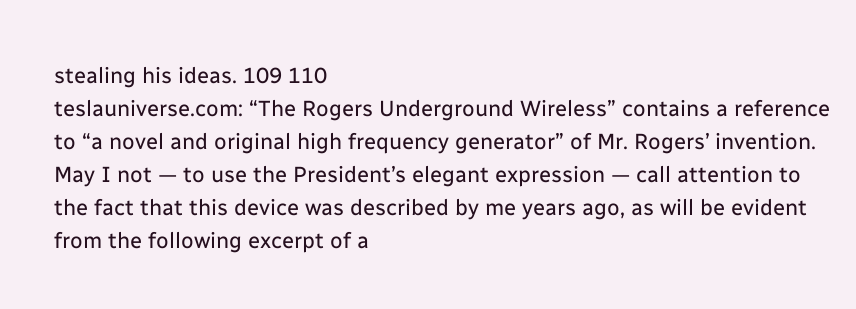stealing his ideas. 109 110
teslauniverse.com: “The Rogers Underground Wireless” contains a reference to “a novel and original high frequency generator” of Mr. Rogers’ invention. May I not — to use the President’s elegant expression — call attention to the fact that this device was described by me years ago, as will be evident from the following excerpt of a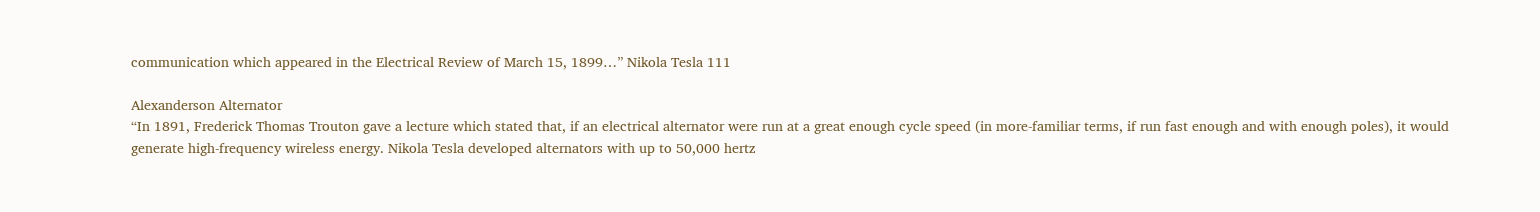communication which appeared in the Electrical Review of March 15, 1899…” Nikola Tesla 111

Alexanderson Alternator
“In 1891, Frederick Thomas Trouton gave a lecture which stated that, if an electrical alternator were run at a great enough cycle speed (in more-familiar terms, if run fast enough and with enough poles), it would generate high-frequency wireless energy. Nikola Tesla developed alternators with up to 50,000 hertz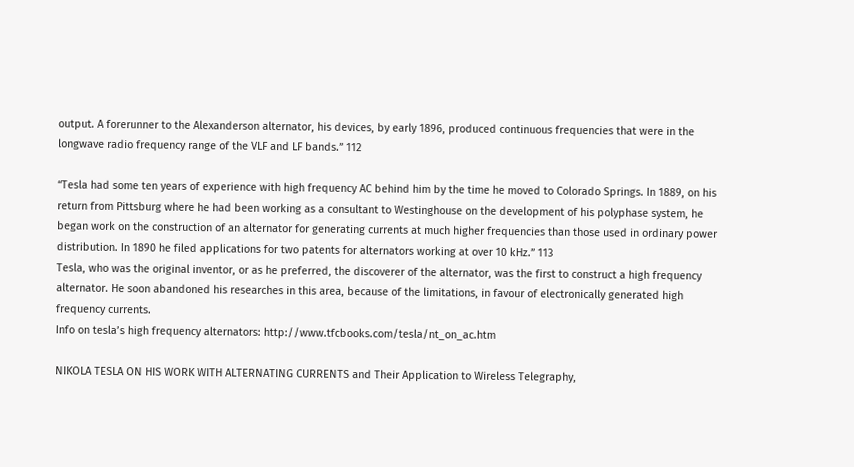output. A forerunner to the Alexanderson alternator, his devices, by early 1896, produced continuous frequencies that were in the longwave radio frequency range of the VLF and LF bands.” 112

“Tesla had some ten years of experience with high frequency AC behind him by the time he moved to Colorado Springs. In 1889, on his return from Pittsburg where he had been working as a consultant to Westinghouse on the development of his polyphase system, he began work on the construction of an alternator for generating currents at much higher frequencies than those used in ordinary power distribution. In 1890 he filed applications for two patents for alternators working at over 10 kHz.” 113
Tesla, who was the original inventor, or as he preferred, the discoverer of the alternator, was the first to construct a high frequency alternator. He soon abandoned his researches in this area, because of the limitations, in favour of electronically generated high frequency currents.
Info on tesla’s high frequency alternators: http://www.tfcbooks.com/tesla/nt_on_ac.htm

NIKOLA TESLA ON HIS WORK WITH ALTERNATING CURRENTS and Their Application to Wireless Telegraphy,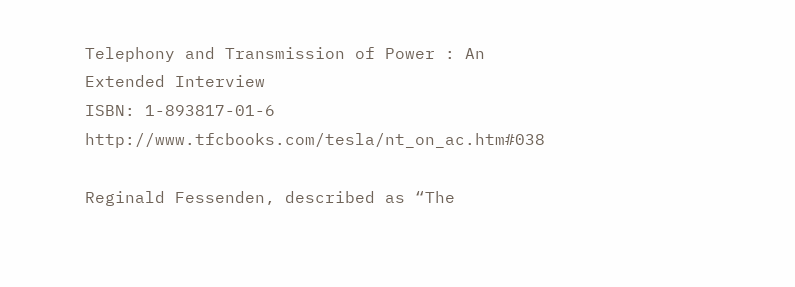Telephony and Transmission of Power : An Extended Interview
ISBN: 1-893817-01-6 http://www.tfcbooks.com/tesla/nt_on_ac.htm#038

Reginald Fessenden, described as “The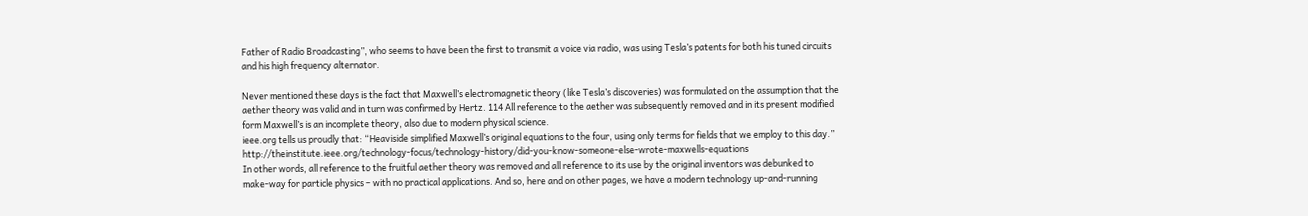Father of Radio Broadcasting”, who seems to have been the first to transmit a voice via radio, was using Tesla’s patents for both his tuned circuits and his high frequency alternator.

Never mentioned these days is the fact that Maxwell’s electromagnetic theory (like Tesla’s discoveries) was formulated on the assumption that the aether theory was valid and in turn was confirmed by Hertz. 114 All reference to the aether was subsequently removed and in its present modified form Maxwell’s is an incomplete theory, also due to modern physical science.
ieee.org tells us proudly that: “Heaviside simplified Maxwell’s original equations to the four, using only terms for fields that we employ to this day.” http://theinstitute.ieee.org/technology-focus/technology-history/did-you-know-someone-else-wrote-maxwells-equations
In other words, all reference to the fruitful aether theory was removed and all reference to its use by the original inventors was debunked to make-way for particle physics – with no practical applications. And so, here and on other pages, we have a modern technology up-and-running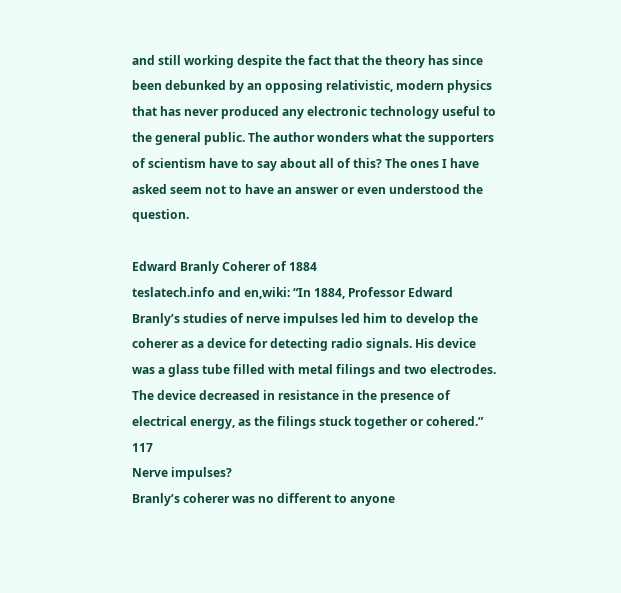and still working despite the fact that the theory has since been debunked by an opposing relativistic, modern physics that has never produced any electronic technology useful to the general public. The author wonders what the supporters of scientism have to say about all of this? The ones I have asked seem not to have an answer or even understood the question.

Edward Branly Coherer of 1884
teslatech.info and en,wiki: “In 1884, Professor Edward Branly’s studies of nerve impulses led him to develop the coherer as a device for detecting radio signals. His device was a glass tube filled with metal filings and two electrodes. The device decreased in resistance in the presence of electrical energy, as the filings stuck together or cohered.” 117
Nerve impulses?
Branly’s coherer was no different to anyone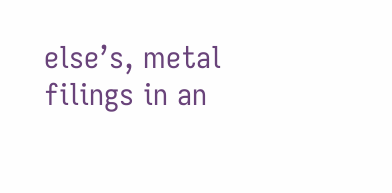else’s, metal filings in an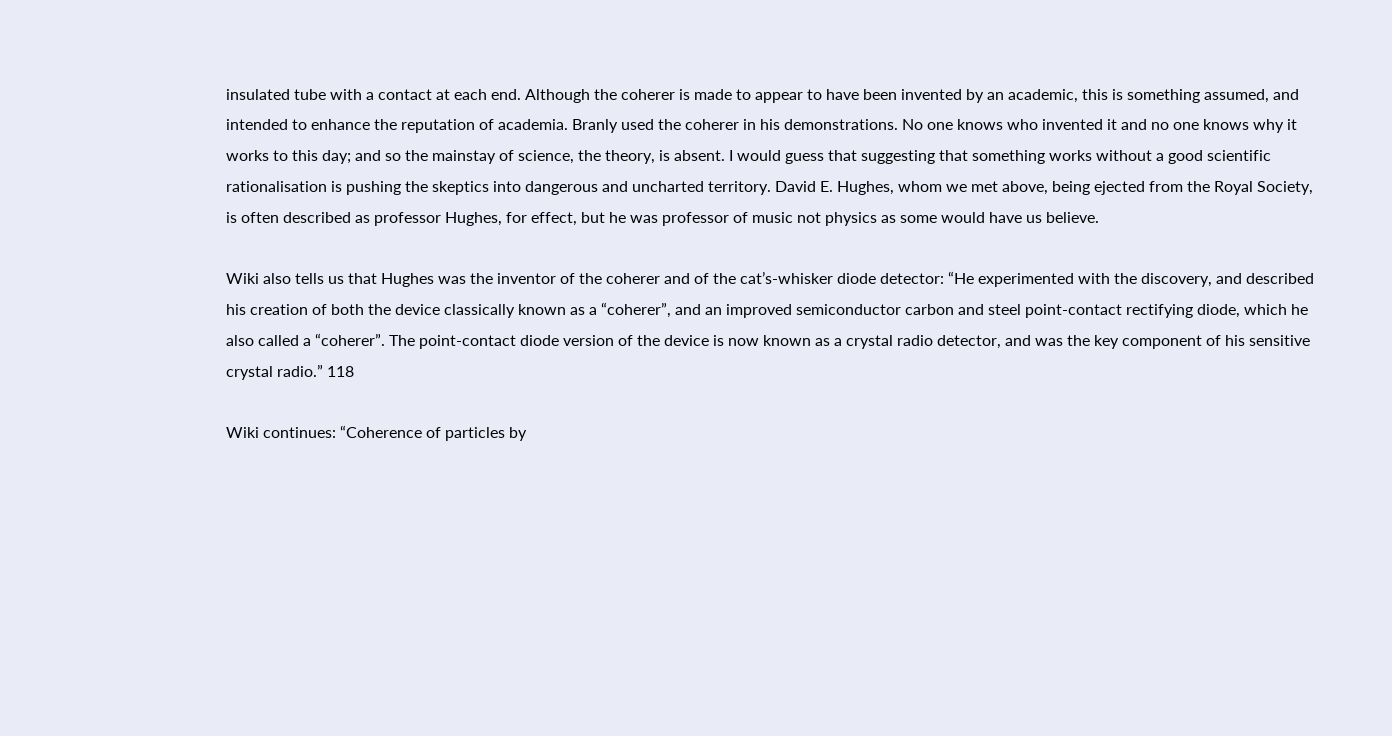insulated tube with a contact at each end. Although the coherer is made to appear to have been invented by an academic, this is something assumed, and intended to enhance the reputation of academia. Branly used the coherer in his demonstrations. No one knows who invented it and no one knows why it works to this day; and so the mainstay of science, the theory, is absent. I would guess that suggesting that something works without a good scientific rationalisation is pushing the skeptics into dangerous and uncharted territory. David E. Hughes, whom we met above, being ejected from the Royal Society, is often described as professor Hughes, for effect, but he was professor of music not physics as some would have us believe.

Wiki also tells us that Hughes was the inventor of the coherer and of the cat’s-whisker diode detector: “He experimented with the discovery, and described his creation of both the device classically known as a “coherer”, and an improved semiconductor carbon and steel point-contact rectifying diode, which he also called a “coherer”. The point-contact diode version of the device is now known as a crystal radio detector, and was the key component of his sensitive crystal radio.” 118

Wiki continues: “Coherence of particles by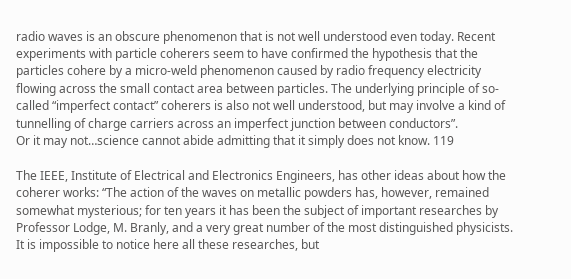radio waves is an obscure phenomenon that is not well understood even today. Recent experiments with particle coherers seem to have confirmed the hypothesis that the particles cohere by a micro-weld phenomenon caused by radio frequency electricity flowing across the small contact area between particles. The underlying principle of so-called “imperfect contact” coherers is also not well understood, but may involve a kind of tunnelling of charge carriers across an imperfect junction between conductors”.
Or it may not…science cannot abide admitting that it simply does not know. 119

The IEEE, Institute of Electrical and Electronics Engineers, has other ideas about how the coherer works: “The action of the waves on metallic powders has, however, remained somewhat mysterious; for ten years it has been the subject of important researches by Professor Lodge, M. Branly, and a very great number of the most distinguished physicists. It is impossible to notice here all these researches, but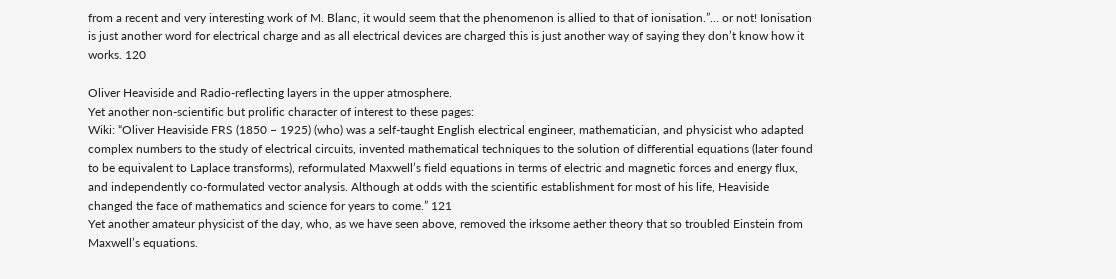from a recent and very interesting work of M. Blanc, it would seem that the phenomenon is allied to that of ionisation.”… or not! Ionisation is just another word for electrical charge and as all electrical devices are charged this is just another way of saying they don’t know how it works. 120

Oliver Heaviside and Radio-reflecting layers in the upper atmosphere.
Yet another non-scientific but prolific character of interest to these pages:
Wiki: “Oliver Heaviside FRS (1850 – 1925) (who) was a self-taught English electrical engineer, mathematician, and physicist who adapted complex numbers to the study of electrical circuits, invented mathematical techniques to the solution of differential equations (later found to be equivalent to Laplace transforms), reformulated Maxwell’s field equations in terms of electric and magnetic forces and energy flux, and independently co-formulated vector analysis. Although at odds with the scientific establishment for most of his life, Heaviside changed the face of mathematics and science for years to come.” 121
Yet another amateur physicist of the day, who, as we have seen above, removed the irksome aether theory that so troubled Einstein from Maxwell’s equations.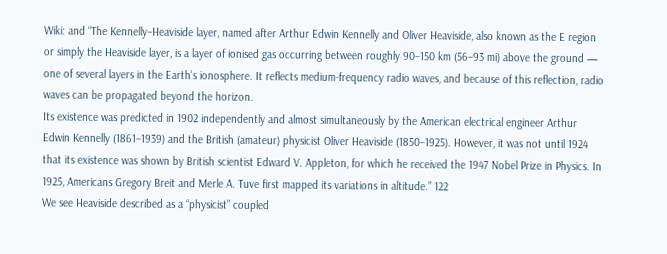Wiki: and “The Kennelly–Heaviside layer, named after Arthur Edwin Kennelly and Oliver Heaviside, also known as the E region or simply the Heaviside layer, is a layer of ionised gas occurring between roughly 90–150 km (56–93 mi) above the ground — one of several layers in the Earth’s ionosphere. It reflects medium-frequency radio waves, and because of this reflection, radio waves can be propagated beyond the horizon.
Its existence was predicted in 1902 independently and almost simultaneously by the American electrical engineer Arthur Edwin Kennelly (1861–1939) and the British (amateur) physicist Oliver Heaviside (1850–1925). However, it was not until 1924 that its existence was shown by British scientist Edward V. Appleton, for which he received the 1947 Nobel Prize in Physics. In 1925, Americans Gregory Breit and Merle A. Tuve first mapped its variations in altitude.” 122
We see Heaviside described as a “physicist” coupled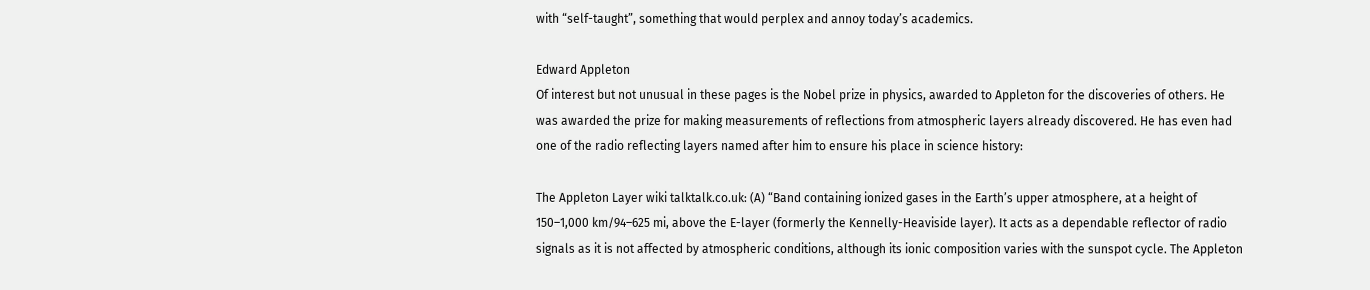with “self-taught”, something that would perplex and annoy today’s academics.

Edward Appleton
Of interest but not unusual in these pages is the Nobel prize in physics, awarded to Appleton for the discoveries of others. He was awarded the prize for making measurements of reflections from atmospheric layers already discovered. He has even had one of the radio reflecting layers named after him to ensure his place in science history:

The Appleton Layer wiki talktalk.co.uk: (A) “Band containing ionized gases in the Earth’s upper atmosphere, at a height of 150–1,000 km/94–625 mi, above the E-layer (formerly the Kennelly-Heaviside layer). It acts as a dependable reflector of radio signals as it is not affected by atmospheric conditions, although its ionic composition varies with the sunspot cycle. The Appleton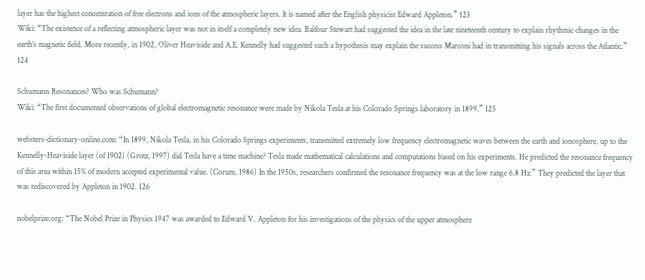layer has the highest concentration of free electrons and ions of the atmospheric layers. It is named after the English physicist Edward Appleton.” 123
Wiki: “The existence of a reflecting atmospheric layer was not in itself a completely new idea. Balfour Stewart had suggested the idea in the late nineteenth century to explain rhythmic changes in the earth’s magnetic field. More recently, in 1902, Oliver Heaviside and A.E. Kennelly had suggested such a hypothesis may explain the success Marconi had in transmitting his signals across the Atlantic.” 124

Schumann Resonances? Who was Schumann?
Wiki: “The first documented observations of global electromagnetic resonance were made by Nikola Tesla at his Colorado Springs laboratory in 1899.” 125

websters-dictionary-online.com: “In 1899, Nikola Tesla, in his Colorado Springs experiments, transmitted extremely low frequency electromagnetic waves between the earth and ionosphere, up to the Kennelly-Heaviside layer (of 1902) (Grotz, 1997) did Tesla have a time machine? Tesla made mathematical calculations and computations based on his experiments. He predicted the resonance frequency of this area within 15% of modern accepted experimental value. (Corum, 1986) In the 1950s, researchers confirmed the resonance frequency was at the low range 6.8 Hz.” They predicted the layer that was rediscovered by Appleton in 1902. 126

nobelprize.org: “The Nobel Prize in Physics 1947 was awarded to Edward V. Appleton for his investigations of the physics of the upper atmosphere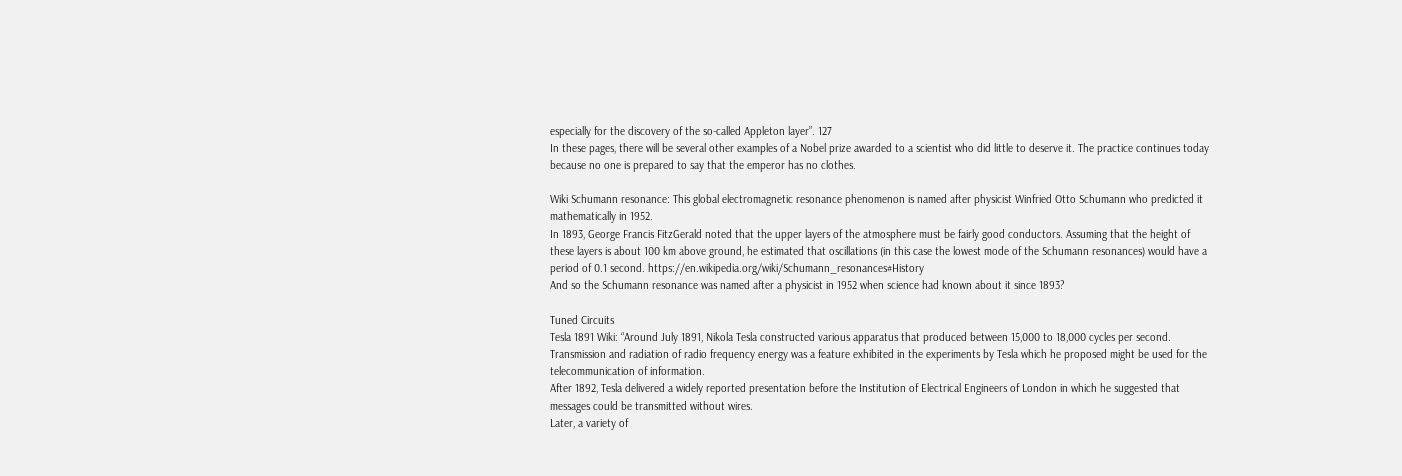especially for the discovery of the so-called Appleton layer”. 127
In these pages, there will be several other examples of a Nobel prize awarded to a scientist who did little to deserve it. The practice continues today because no one is prepared to say that the emperor has no clothes.

Wiki Schumann resonance: This global electromagnetic resonance phenomenon is named after physicist Winfried Otto Schumann who predicted it mathematically in 1952.
In 1893, George Francis FitzGerald noted that the upper layers of the atmosphere must be fairly good conductors. Assuming that the height of these layers is about 100 km above ground, he estimated that oscillations (in this case the lowest mode of the Schumann resonances) would have a period of 0.1 second. https://en.wikipedia.org/wiki/Schumann_resonances#History
And so the Schumann resonance was named after a physicist in 1952 when science had known about it since 1893?

Tuned Circuits
Tesla 1891 Wiki: “Around July 1891, Nikola Tesla constructed various apparatus that produced between 15,000 to 18,000 cycles per second. Transmission and radiation of radio frequency energy was a feature exhibited in the experiments by Tesla which he proposed might be used for the telecommunication of information.
After 1892, Tesla delivered a widely reported presentation before the Institution of Electrical Engineers of London in which he suggested that messages could be transmitted without wires.
Later, a variety of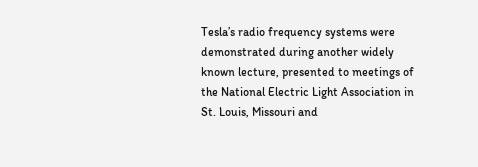Tesla’s radio frequency systems were demonstrated during another widely known lecture, presented to meetings of the National Electric Light Association in St. Louis, Missouri and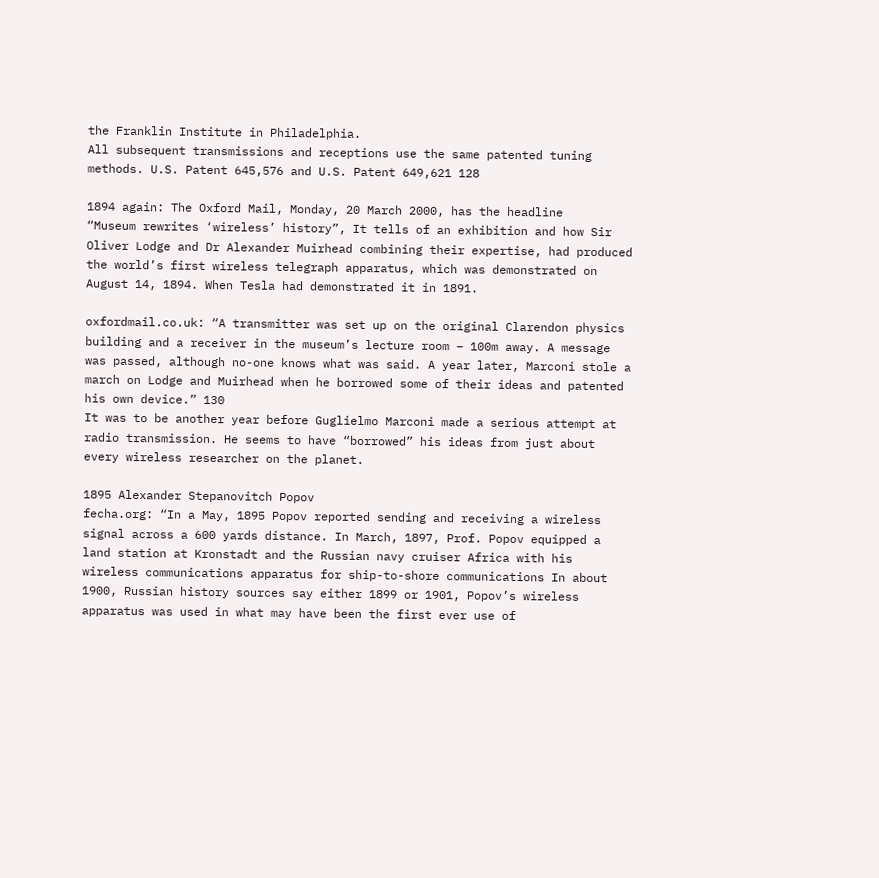the Franklin Institute in Philadelphia.
All subsequent transmissions and receptions use the same patented tuning methods. U.S. Patent 645,576 and U.S. Patent 649,621 128

1894 again: The Oxford Mail, Monday, 20 March 2000, has the headline
“Museum rewrites ‘wireless’ history”, It tells of an exhibition and how Sir Oliver Lodge and Dr Alexander Muirhead combining their expertise, had produced the world’s first wireless telegraph apparatus, which was demonstrated on August 14, 1894. When Tesla had demonstrated it in 1891.

oxfordmail.co.uk: “A transmitter was set up on the original Clarendon physics building and a receiver in the museum’s lecture room – 100m away. A message was passed, although no-one knows what was said. A year later, Marconi stole a march on Lodge and Muirhead when he borrowed some of their ideas and patented his own device.” 130
It was to be another year before Guglielmo Marconi made a serious attempt at radio transmission. He seems to have “borrowed” his ideas from just about every wireless researcher on the planet.

1895 Alexander Stepanovitch Popov
fecha.org: “In a May, 1895 Popov reported sending and receiving a wireless signal across a 600 yards distance. In March, 1897, Prof. Popov equipped a land station at Kronstadt and the Russian navy cruiser Africa with his wireless communications apparatus for ship-to-shore communications In about 1900, Russian history sources say either 1899 or 1901, Popov’s wireless apparatus was used in what may have been the first ever use of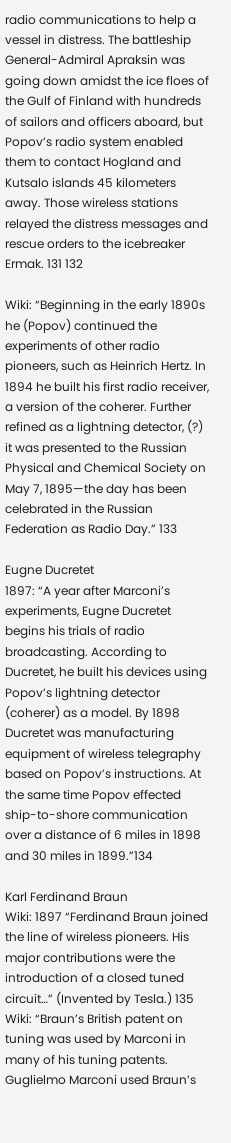radio communications to help a vessel in distress. The battleship General-Admiral Apraksin was going down amidst the ice floes of the Gulf of Finland with hundreds of sailors and officers aboard, but Popov’s radio system enabled them to contact Hogland and Kutsalo islands 45 kilometers away. Those wireless stations relayed the distress messages and rescue orders to the icebreaker Ermak. 131 132

Wiki: “Beginning in the early 1890s he (Popov) continued the experiments of other radio pioneers, such as Heinrich Hertz. In 1894 he built his first radio receiver, a version of the coherer. Further refined as a lightning detector, (?) it was presented to the Russian Physical and Chemical Society on May 7, 1895—the day has been celebrated in the Russian Federation as Radio Day.” 133

Eugne Ducretet
1897: “A year after Marconi’s experiments, Eugne Ducretet begins his trials of radio broadcasting. According to Ducretet, he built his devices using Popov’s lightning detector (coherer) as a model. By 1898 Ducretet was manufacturing equipment of wireless telegraphy based on Popov’s instructions. At the same time Popov effected ship-to-shore communication over a distance of 6 miles in 1898 and 30 miles in 1899.”134

Karl Ferdinand Braun
Wiki: 1897 “Ferdinand Braun joined the line of wireless pioneers. His major contributions were the introduction of a closed tuned circuit…” (Invented by Tesla.) 135
Wiki: “Braun’s British patent on tuning was used by Marconi in many of his tuning patents. Guglielmo Marconi used Braun’s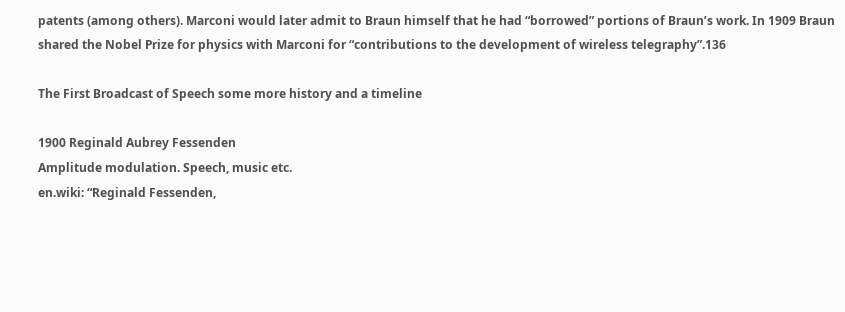patents (among others). Marconi would later admit to Braun himself that he had “borrowed” portions of Braun’s work. In 1909 Braun shared the Nobel Prize for physics with Marconi for “contributions to the development of wireless telegraphy”.136

The First Broadcast of Speech some more history and a timeline

1900 Reginald Aubrey Fessenden
Amplitude modulation. Speech, music etc.
en.wiki: “Reginald Fessenden,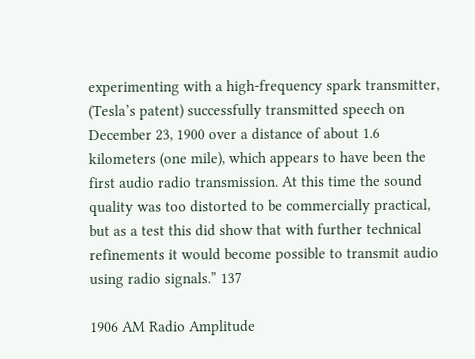experimenting with a high-frequency spark transmitter, (Tesla’s patent) successfully transmitted speech on December 23, 1900 over a distance of about 1.6 kilometers (one mile), which appears to have been the first audio radio transmission. At this time the sound quality was too distorted to be commercially practical, but as a test this did show that with further technical refinements it would become possible to transmit audio using radio signals.” 137

1906 AM Radio Amplitude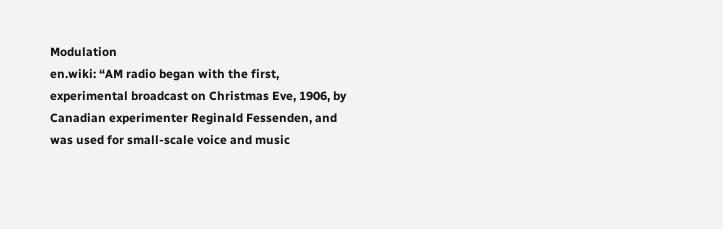Modulation
en.wiki: “AM radio began with the first, experimental broadcast on Christmas Eve, 1906, by Canadian experimenter Reginald Fessenden, and was used for small-scale voice and music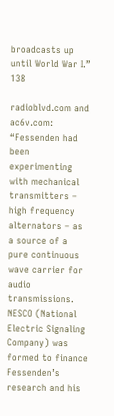broadcasts up until World War I.” 138

radioblvd.com and ac6v.com: “Fessenden had been experimenting with mechanical transmitters – high frequency alternators – as a source of a pure continuous wave carrier for audio transmissions. NESCO (National Electric Signaling Company) was formed to finance Fessenden’s research and his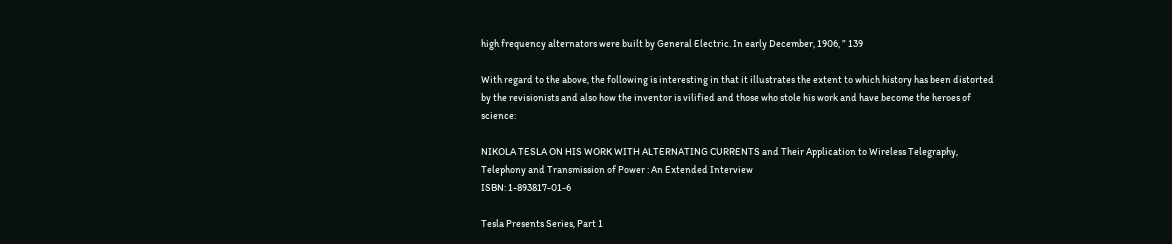high frequency alternators were built by General Electric. In early December, 1906, ” 139

With regard to the above, the following is interesting in that it illustrates the extent to which history has been distorted by the revisionists and also how the inventor is vilified and those who stole his work and have become the heroes of science:

NIKOLA TESLA ON HIS WORK WITH ALTERNATING CURRENTS and Their Application to Wireless Telegraphy, Telephony and Transmission of Power : An Extended Interview
ISBN: 1-893817-01-6

Tesla Presents Series, Part 1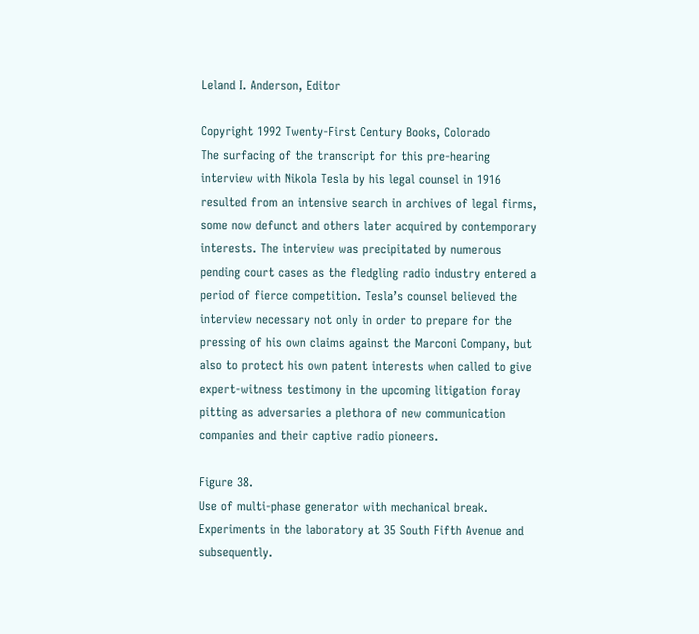Leland I. Anderson, Editor

Copyright 1992 Twenty-First Century Books, Colorado
The surfacing of the transcript for this pre-hearing interview with Nikola Tesla by his legal counsel in 1916 resulted from an intensive search in archives of legal firms, some now defunct and others later acquired by contemporary interests. The interview was precipitated by numerous pending court cases as the fledgling radio industry entered a period of fierce competition. Tesla’s counsel believed the interview necessary not only in order to prepare for the pressing of his own claims against the Marconi Company, but also to protect his own patent interests when called to give expert-witness testimony in the upcoming litigation foray pitting as adversaries a plethora of new communication companies and their captive radio pioneers.

Figure 38.
Use of multi-phase generator with mechanical break. Experiments in the laboratory at 35 South Fifth Avenue and subsequently.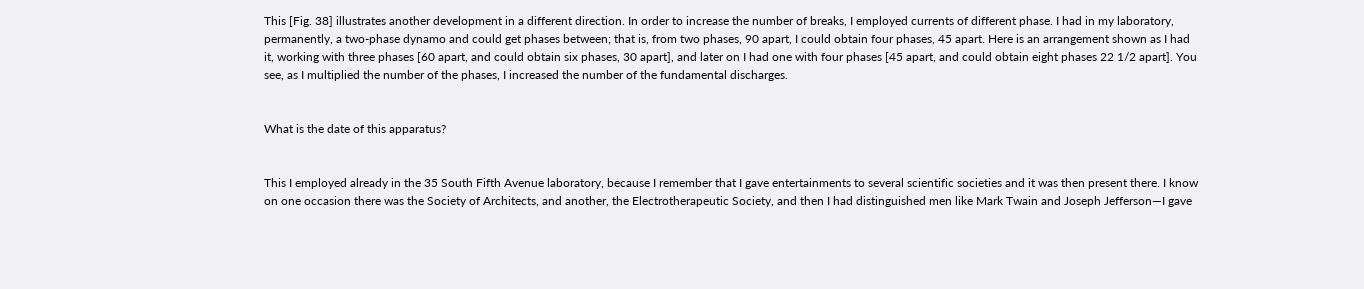This [Fig. 38] illustrates another development in a different direction. In order to increase the number of breaks, I employed currents of different phase. I had in my laboratory, permanently, a two-phase dynamo and could get phases between; that is, from two phases, 90 apart, I could obtain four phases, 45 apart. Here is an arrangement shown as I had it, working with three phases [60 apart, and could obtain six phases, 30 apart], and later on I had one with four phases [45 apart, and could obtain eight phases 22 1/2 apart]. You see, as I multiplied the number of the phases, I increased the number of the fundamental discharges.


What is the date of this apparatus?


This I employed already in the 35 South Fifth Avenue laboratory, because I remember that I gave entertainments to several scientific societies and it was then present there. I know on one occasion there was the Society of Architects, and another, the Electrotherapeutic Society, and then I had distinguished men like Mark Twain and Joseph Jefferson—I gave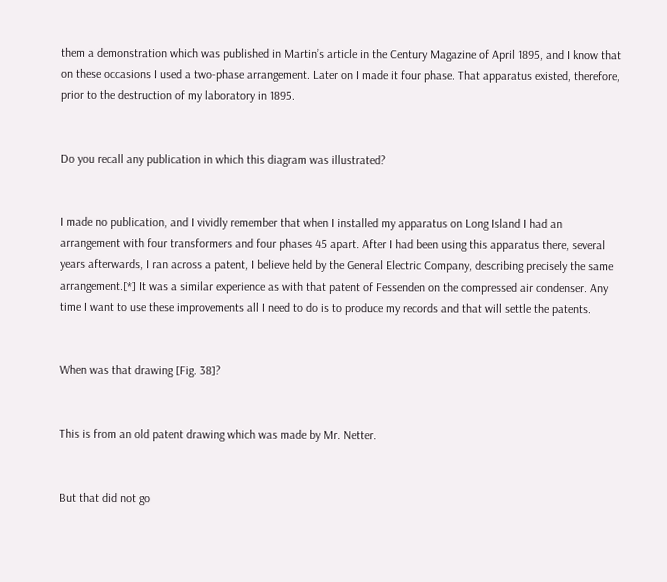them a demonstration which was published in Martin’s article in the Century Magazine of April 1895, and I know that on these occasions I used a two-phase arrangement. Later on I made it four phase. That apparatus existed, therefore, prior to the destruction of my laboratory in 1895.


Do you recall any publication in which this diagram was illustrated?


I made no publication, and I vividly remember that when I installed my apparatus on Long Island I had an arrangement with four transformers and four phases 45 apart. After I had been using this apparatus there, several years afterwards, I ran across a patent, I believe held by the General Electric Company, describing precisely the same arrangement.[*] It was a similar experience as with that patent of Fessenden on the compressed air condenser. Any time I want to use these improvements all I need to do is to produce my records and that will settle the patents.


When was that drawing [Fig. 38]?


This is from an old patent drawing which was made by Mr. Netter.


But that did not go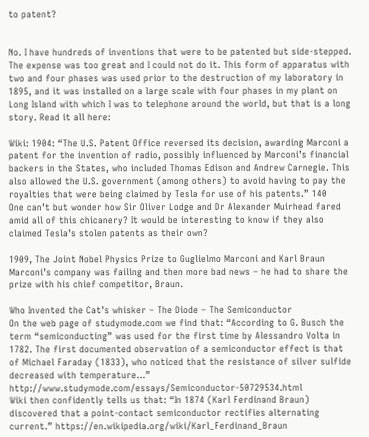to patent?


No. I have hundreds of inventions that were to be patented but side-stepped. The expense was too great and I could not do it. This form of apparatus with two and four phases was used prior to the destruction of my laboratory in 1895, and it was installed on a large scale with four phases in my plant on Long Island with which I was to telephone around the world, but that is a long story. Read it all here:

Wiki: 1904: “The U.S. Patent Office reversed its decision, awarding Marconi a patent for the invention of radio, possibly influenced by Marconi’s financial backers in the States, who included Thomas Edison and Andrew Carnegie. This also allowed the U.S. government (among others) to avoid having to pay the royalties that were being claimed by Tesla for use of his patents.” 140
One can’t but wonder how Sir Oliver Lodge and Dr Alexander Muirhead fared amid all of this chicanery? It would be interesting to know if they also claimed Tesla’s stolen patents as their own?

1909, The Joint Nobel Physics Prize to Guglielmo Marconi and Karl Braun
Marconi’s company was failing and then more bad news – he had to share the prize with his chief competitor, Braun.

Who Invented the Cat’s whisker – The Diode – The Semiconductor
On the web page of studymode.com we find that: “According to G. Busch the term “semiconducting” was used for the first time by Alessandro Volta in 1782. The first documented observation of a semiconductor effect is that of Michael Faraday (1833), who noticed that the resistance of silver sulfide decreased with temperature…” http://www.studymode.com/essays/Semiconductor-50729534.html
Wiki then confidently tells us that: “In 1874 (Karl Ferdinand Braun) discovered that a point-contact semiconductor rectifies alternating current.” https://en.wikipedia.org/wiki/Karl_Ferdinand_Braun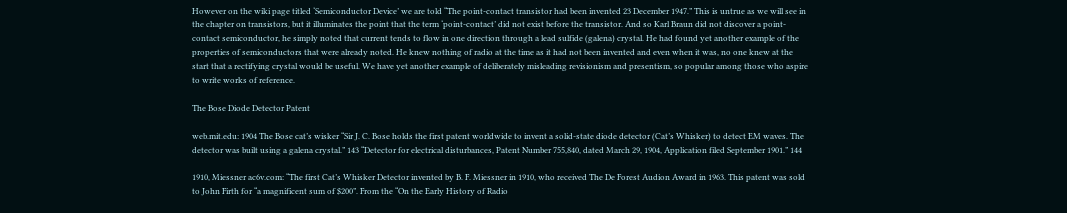However on the wiki page titled ‘Semiconductor Device’ we are told “The point-contact transistor had been invented 23 December 1947.” This is untrue as we will see in the chapter on transistors, but it illuminates the point that the term ‘point-contact’ did not exist before the transistor. And so Karl Braun did not discover a point-contact semiconductor, he simply noted that current tends to flow in one direction through a lead sulfide (galena) crystal. He had found yet another example of the properties of semiconductors that were already noted. He knew nothing of radio at the time as it had not been invented and even when it was, no one knew at the start that a rectifying crystal would be useful. We have yet another example of deliberately misleading revisionism and presentism, so popular among those who aspire to write works of reference.

The Bose Diode Detector Patent

web.mit.edu: 1904 The Bose cat’s wisker “Sir J. C. Bose holds the first patent worldwide to invent a solid-state diode detector (Cat’s Whisker) to detect EM waves. The detector was built using a galena crystal.” 143 “Detector for electrical disturbances, Patent Number 755,840, dated March 29, 1904, Application filed September 1901.” 144

1910, Miessner ac6v.com: “The first Cat’s Whisker Detector invented by B. F. Miessner in 1910, who received The De Forest Audion Award in 1963. This patent was sold to John Firth for “a magnificent sum of $200”. From the “On the Early History of Radio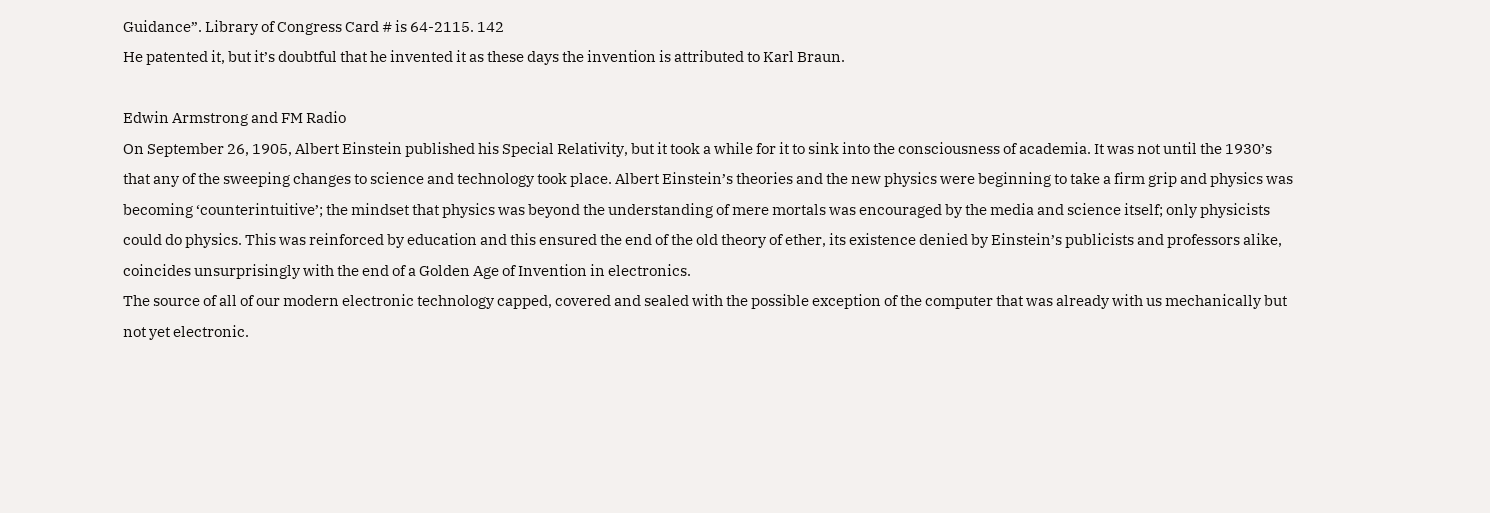Guidance”. Library of Congress Card # is 64-2115. 142
He patented it, but it’s doubtful that he invented it as these days the invention is attributed to Karl Braun.

Edwin Armstrong and FM Radio
On September 26, 1905, Albert Einstein published his Special Relativity, but it took a while for it to sink into the consciousness of academia. It was not until the 1930’s that any of the sweeping changes to science and technology took place. Albert Einstein’s theories and the new physics were beginning to take a firm grip and physics was becoming ‘counterintuitive’; the mindset that physics was beyond the understanding of mere mortals was encouraged by the media and science itself; only physicists could do physics. This was reinforced by education and this ensured the end of the old theory of ether, its existence denied by Einstein’s publicists and professors alike, coincides unsurprisingly with the end of a Golden Age of Invention in electronics.
The source of all of our modern electronic technology capped, covered and sealed with the possible exception of the computer that was already with us mechanically but not yet electronic.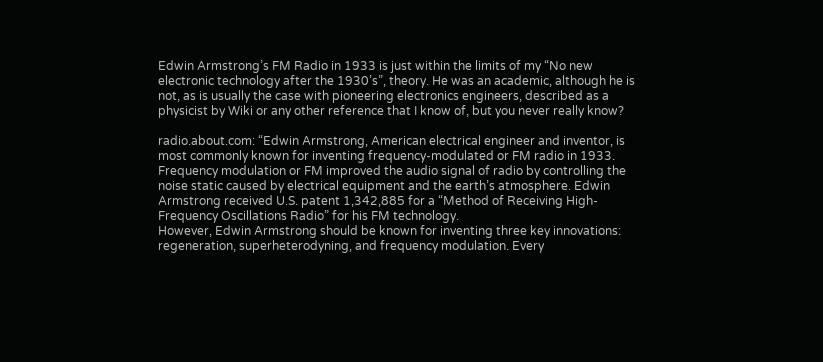Edwin Armstrong’s FM Radio in 1933 is just within the limits of my “No new electronic technology after the 1930’s”, theory. He was an academic, although he is not, as is usually the case with pioneering electronics engineers, described as a physicist by Wiki or any other reference that I know of, but you never really know?

radio.about.com: “Edwin Armstrong, American electrical engineer and inventor, is most commonly known for inventing frequency-modulated or FM radio in 1933. Frequency modulation or FM improved the audio signal of radio by controlling the noise static caused by electrical equipment and the earth’s atmosphere. Edwin Armstrong received U.S. patent 1,342,885 for a “Method of Receiving High-Frequency Oscillations Radio” for his FM technology.
However, Edwin Armstrong should be known for inventing three key innovations: regeneration, superheterodyning, and frequency modulation. Every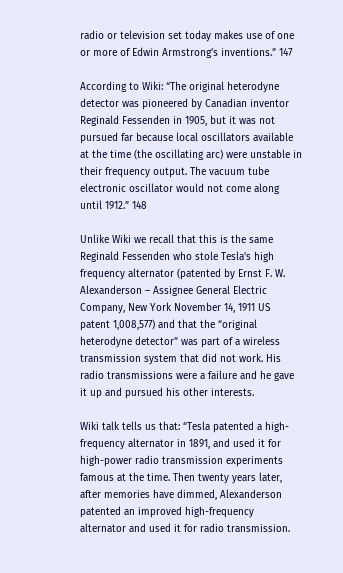radio or television set today makes use of one or more of Edwin Armstrong’s inventions.” 147

According to Wiki: “The original heterodyne detector was pioneered by Canadian inventor Reginald Fessenden in 1905, but it was not pursued far because local oscillators available at the time (the oscillating arc) were unstable in their frequency output. The vacuum tube electronic oscillator would not come along until 1912.” 148

Unlike Wiki we recall that this is the same Reginald Fessenden who stole Tesla’s high frequency alternator (patented by Ernst F. W. Alexanderson – Assignee General Electric Company, New York November 14, 1911 US patent 1,008,577) and that the “original heterodyne detector” was part of a wireless transmission system that did not work. His radio transmissions were a failure and he gave it up and pursued his other interests.

Wiki talk tells us that: “Tesla patented a high-frequency alternator in 1891, and used it for high-power radio transmission experiments famous at the time. Then twenty years later, after memories have dimmed, Alexanderson patented an improved high-frequency alternator and used it for radio transmission.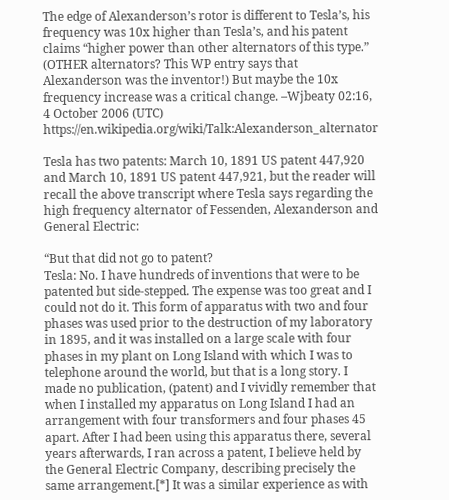The edge of Alexanderson’s rotor is different to Tesla’s, his frequency was 10x higher than Tesla’s, and his patent claims “higher power than other alternators of this type.” (OTHER alternators? This WP entry says that Alexanderson was the inventor!) But maybe the 10x frequency increase was a critical change. –Wjbeaty 02:16, 4 October 2006 (UTC) https://en.wikipedia.org/wiki/Talk:Alexanderson_alternator

Tesla has two patents: March 10, 1891 US patent 447,920 and March 10, 1891 US patent 447,921, but the reader will recall the above transcript where Tesla says regarding the high frequency alternator of Fessenden, Alexanderson and General Electric:

“But that did not go to patent?
Tesla: No. I have hundreds of inventions that were to be patented but side-stepped. The expense was too great and I could not do it. This form of apparatus with two and four phases was used prior to the destruction of my laboratory in 1895, and it was installed on a large scale with four phases in my plant on Long Island with which I was to telephone around the world, but that is a long story. I made no publication, (patent) and I vividly remember that when I installed my apparatus on Long Island I had an arrangement with four transformers and four phases 45 apart. After I had been using this apparatus there, several years afterwards, I ran across a patent, I believe held by the General Electric Company, describing precisely the same arrangement.[*] It was a similar experience as with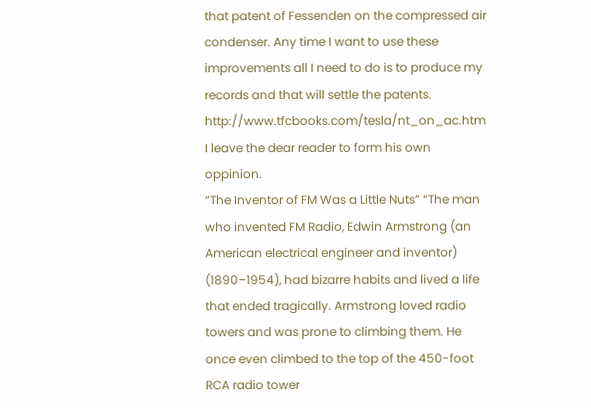that patent of Fessenden on the compressed air condenser. Any time I want to use these improvements all I need to do is to produce my records and that will settle the patents. http://www.tfcbooks.com/tesla/nt_on_ac.htm  I leave the dear reader to form his own oppinion.
“The Inventor of FM Was a Little Nuts” “The man who invented FM Radio, Edwin Armstrong (an American electrical engineer and inventor) (1890–1954), had bizarre habits and lived a life that ended tragically. Armstrong loved radio towers and was prone to climbing them. He once even climbed to the top of the 450-foot RCA radio tower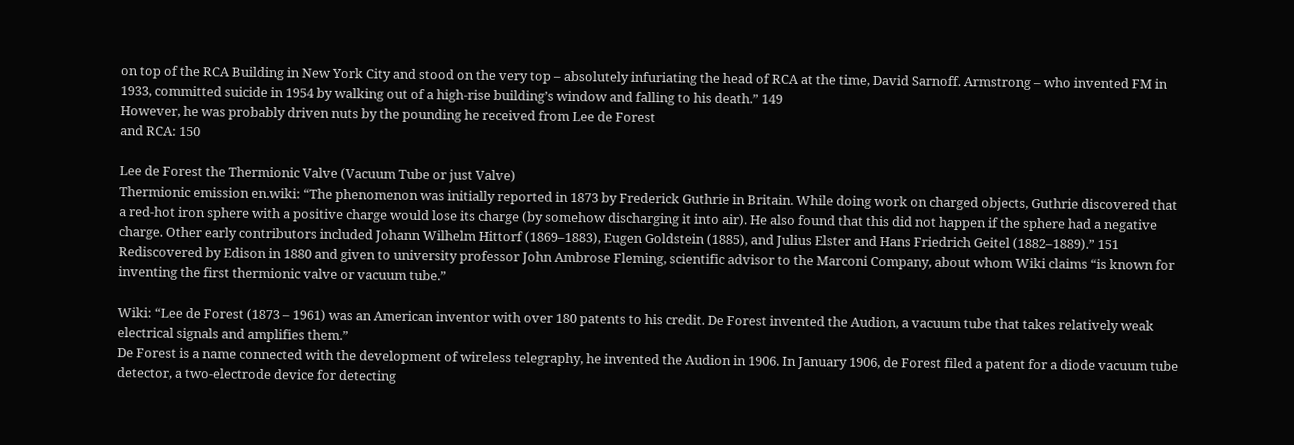on top of the RCA Building in New York City and stood on the very top – absolutely infuriating the head of RCA at the time, David Sarnoff. Armstrong – who invented FM in 1933, committed suicide in 1954 by walking out of a high-rise building’s window and falling to his death.” 149
However, he was probably driven nuts by the pounding he received from Lee de Forest
and RCA: 150

Lee de Forest the Thermionic Valve (Vacuum Tube or just Valve)
Thermionic emission en.wiki: “The phenomenon was initially reported in 1873 by Frederick Guthrie in Britain. While doing work on charged objects, Guthrie discovered that a red-hot iron sphere with a positive charge would lose its charge (by somehow discharging it into air). He also found that this did not happen if the sphere had a negative charge. Other early contributors included Johann Wilhelm Hittorf (1869–1883), Eugen Goldstein (1885), and Julius Elster and Hans Friedrich Geitel (1882–1889).” 151
Rediscovered by Edison in 1880 and given to university professor John Ambrose Fleming, scientific advisor to the Marconi Company, about whom Wiki claims “is known for inventing the first thermionic valve or vacuum tube.”

Wiki: “Lee de Forest (1873 – 1961) was an American inventor with over 180 patents to his credit. De Forest invented the Audion, a vacuum tube that takes relatively weak electrical signals and amplifies them.”
De Forest is a name connected with the development of wireless telegraphy, he invented the Audion in 1906. In January 1906, de Forest filed a patent for a diode vacuum tube detector, a two-electrode device for detecting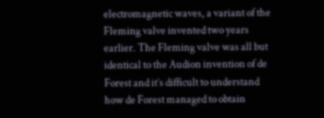electromagnetic waves, a variant of the Fleming valve invented two years earlier. The Fleming valve was all but identical to the Audion invention of de Forest and it’s difficult to understand how de Forest managed to obtain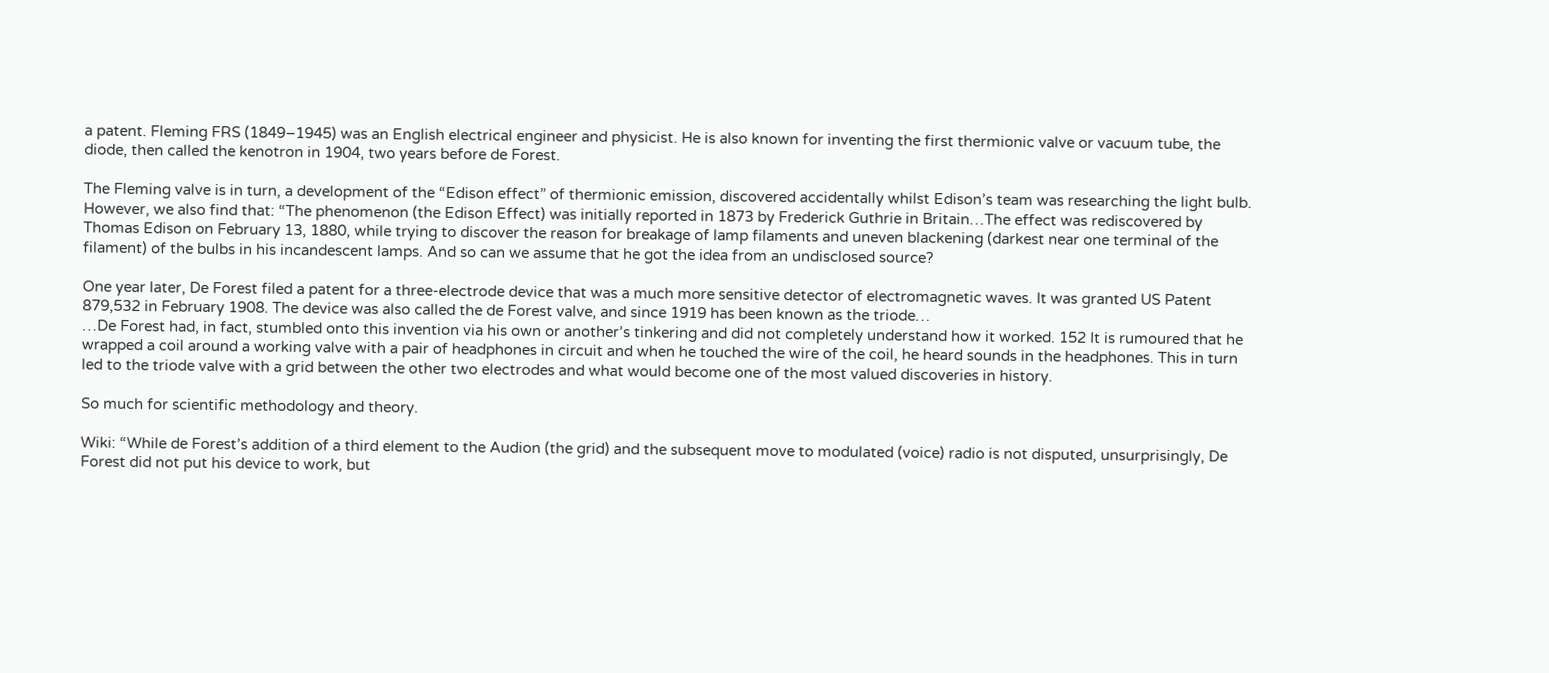a patent. Fleming FRS (1849–1945) was an English electrical engineer and physicist. He is also known for inventing the first thermionic valve or vacuum tube, the diode, then called the kenotron in 1904, two years before de Forest.

The Fleming valve is in turn, a development of the “Edison effect” of thermionic emission, discovered accidentally whilst Edison’s team was researching the light bulb.
However, we also find that: “The phenomenon (the Edison Effect) was initially reported in 1873 by Frederick Guthrie in Britain…The effect was rediscovered by Thomas Edison on February 13, 1880, while trying to discover the reason for breakage of lamp filaments and uneven blackening (darkest near one terminal of the filament) of the bulbs in his incandescent lamps. And so can we assume that he got the idea from an undisclosed source?

One year later, De Forest filed a patent for a three-electrode device that was a much more sensitive detector of electromagnetic waves. It was granted US Patent 879,532 in February 1908. The device was also called the de Forest valve, and since 1919 has been known as the triode…
…De Forest had, in fact, stumbled onto this invention via his own or another’s tinkering and did not completely understand how it worked. 152 It is rumoured that he wrapped a coil around a working valve with a pair of headphones in circuit and when he touched the wire of the coil, he heard sounds in the headphones. This in turn led to the triode valve with a grid between the other two electrodes and what would become one of the most valued discoveries in history.

So much for scientific methodology and theory.

Wiki: “While de Forest’s addition of a third element to the Audion (the grid) and the subsequent move to modulated (voice) radio is not disputed, unsurprisingly, De Forest did not put his device to work, but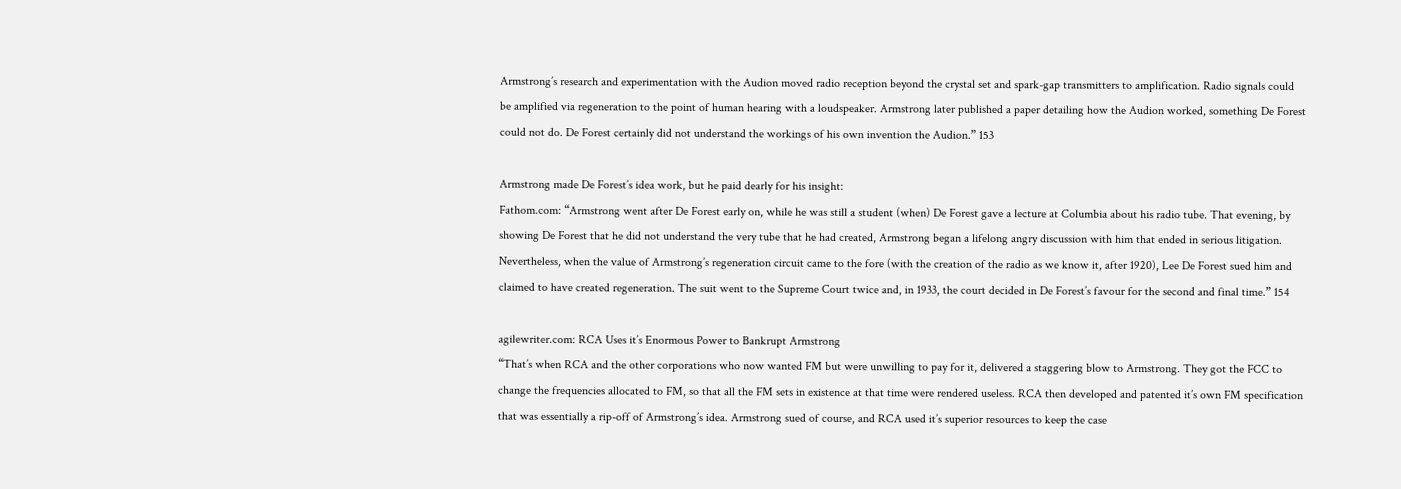Armstrong’s research and experimentation with the Audion moved radio reception beyond the crystal set and spark-gap transmitters to amplification. Radio signals could be amplified via regeneration to the point of human hearing with a loudspeaker. Armstrong later published a paper detailing how the Audion worked, something De Forest could not do. De Forest certainly did not understand the workings of his own invention the Audion.” 153

Armstrong made De Forest’s idea work, but he paid dearly for his insight:
Fathom.com: “Armstrong went after De Forest early on, while he was still a student (when) De Forest gave a lecture at Columbia about his radio tube. That evening, by showing De Forest that he did not understand the very tube that he had created, Armstrong began a lifelong angry discussion with him that ended in serious litigation. Nevertheless, when the value of Armstrong’s regeneration circuit came to the fore (with the creation of the radio as we know it, after 1920), Lee De Forest sued him and claimed to have created regeneration. The suit went to the Supreme Court twice and, in 1933, the court decided in De Forest’s favour for the second and final time.” 154

agilewriter.com: RCA Uses it’s Enormous Power to Bankrupt Armstrong
“That’s when RCA and the other corporations who now wanted FM but were unwilling to pay for it, delivered a staggering blow to Armstrong. They got the FCC to change the frequencies allocated to FM, so that all the FM sets in existence at that time were rendered useless. RCA then developed and patented it’s own FM specification that was essentially a rip-off of Armstrong’s idea. Armstrong sued of course, and RCA used it’s superior resources to keep the case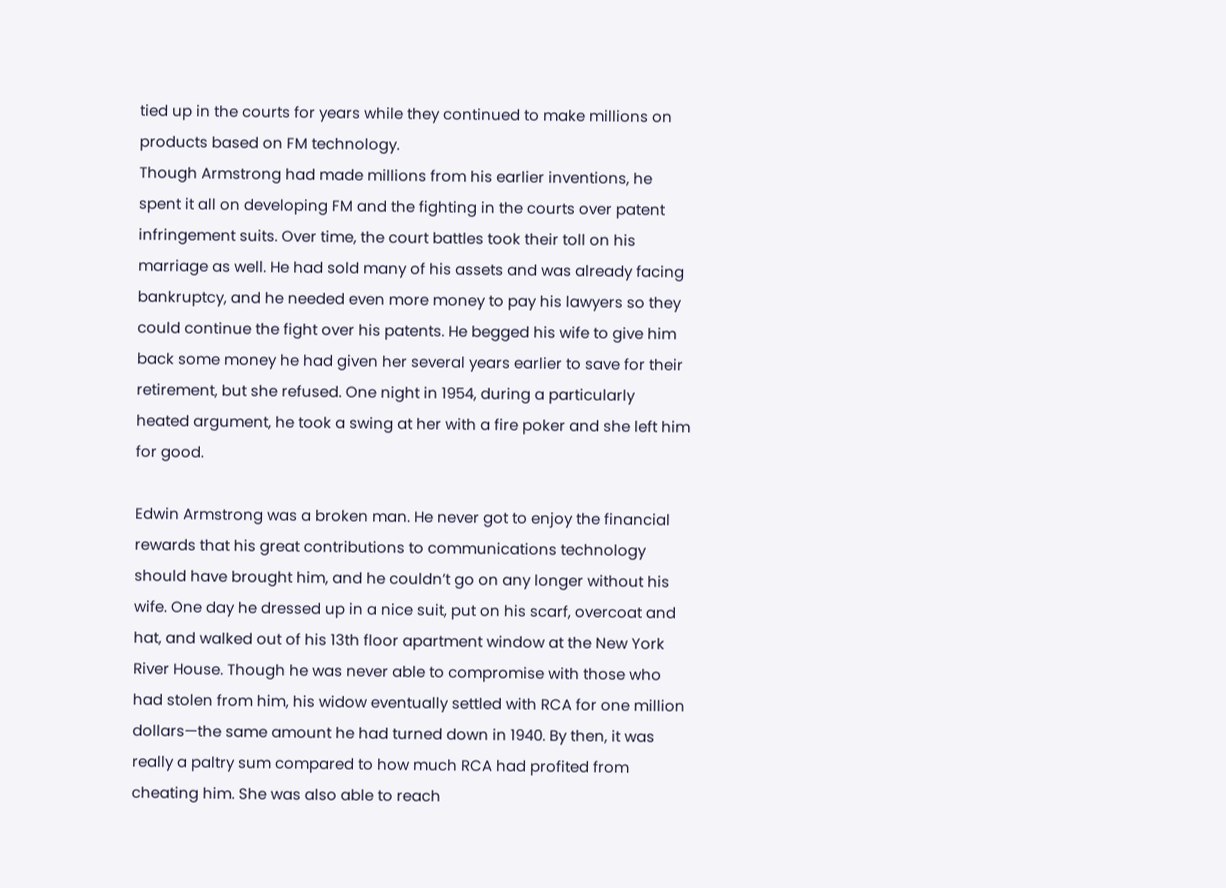tied up in the courts for years while they continued to make millions on products based on FM technology.
Though Armstrong had made millions from his earlier inventions, he spent it all on developing FM and the fighting in the courts over patent infringement suits. Over time, the court battles took their toll on his marriage as well. He had sold many of his assets and was already facing bankruptcy, and he needed even more money to pay his lawyers so they could continue the fight over his patents. He begged his wife to give him back some money he had given her several years earlier to save for their retirement, but she refused. One night in 1954, during a particularly heated argument, he took a swing at her with a fire poker and she left him for good.

Edwin Armstrong was a broken man. He never got to enjoy the financial rewards that his great contributions to communications technology should have brought him, and he couldn’t go on any longer without his wife. One day he dressed up in a nice suit, put on his scarf, overcoat and hat, and walked out of his 13th floor apartment window at the New York River House. Though he was never able to compromise with those who had stolen from him, his widow eventually settled with RCA for one million dollars—the same amount he had turned down in 1940. By then, it was really a paltry sum compared to how much RCA had profited from cheating him. She was also able to reach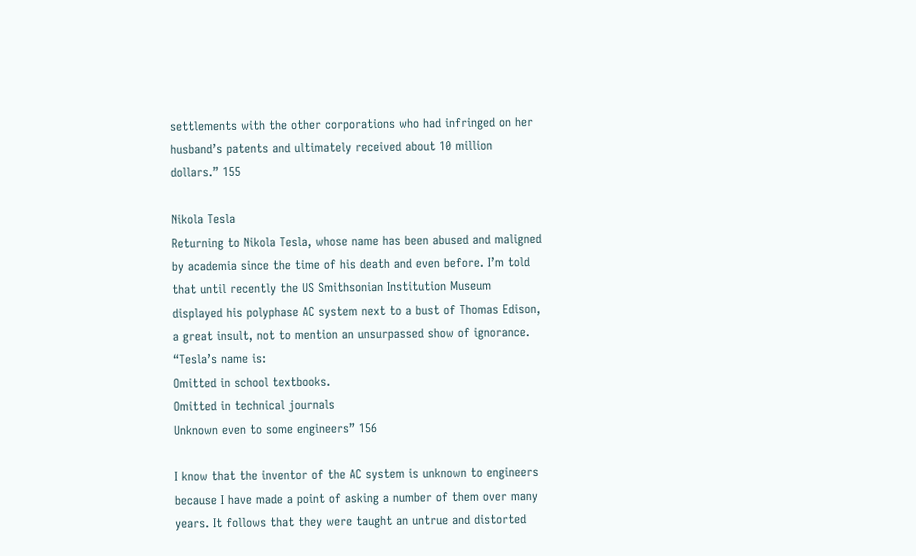settlements with the other corporations who had infringed on her husband’s patents and ultimately received about 10 million dollars.” 155

Nikola Tesla
Returning to Nikola Tesla, whose name has been abused and maligned by academia since the time of his death and even before. I’m told that until recently the US Smithsonian Institution Museum displayed his polyphase AC system next to a bust of Thomas Edison, a great insult, not to mention an unsurpassed show of ignorance.
“Tesla’s name is:
Omitted in school textbooks.
Omitted in technical journals
Unknown even to some engineers” 156

I know that the inventor of the AC system is unknown to engineers because I have made a point of asking a number of them over many years. It follows that they were taught an untrue and distorted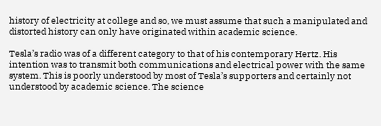history of electricity at college and so, we must assume that such a manipulated and distorted history can only have originated within academic science.

Tesla’s radio was of a different category to that of his contemporary Hertz. His intention was to transmit both communications and electrical power with the same system. This is poorly understood by most of Tesla’s supporters and certainly not understood by academic science. The science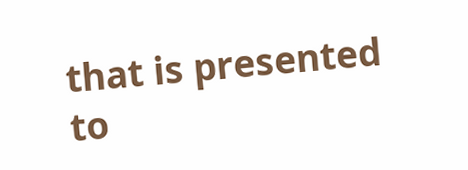that is presented to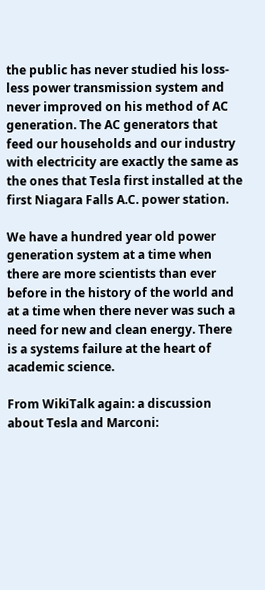the public has never studied his loss-less power transmission system and never improved on his method of AC generation. The AC generators that feed our households and our industry with electricity are exactly the same as the ones that Tesla first installed at the first Niagara Falls A.C. power station.

We have a hundred year old power generation system at a time when there are more scientists than ever before in the history of the world and at a time when there never was such a need for new and clean energy. There is a systems failure at the heart of academic science.

From WikiTalk again: a discussion about Tesla and Marconi: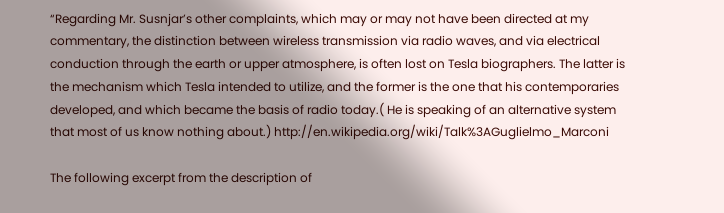“Regarding Mr. Susnjar’s other complaints, which may or may not have been directed at my commentary, the distinction between wireless transmission via radio waves, and via electrical conduction through the earth or upper atmosphere, is often lost on Tesla biographers. The latter is the mechanism which Tesla intended to utilize, and the former is the one that his contemporaries developed, and which became the basis of radio today.( He is speaking of an alternative system that most of us know nothing about.) http://en.wikipedia.org/wiki/Talk%3AGuglielmo_Marconi

The following excerpt from the description of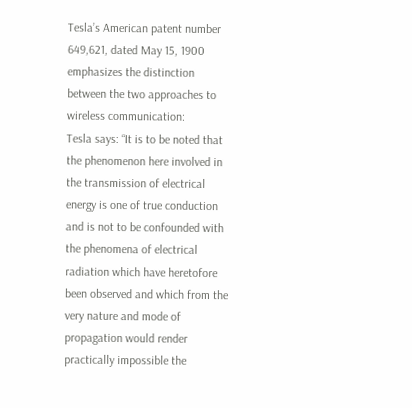Tesla’s American patent number 649,621, dated May 15, 1900 emphasizes the distinction between the two approaches to wireless communication:
Tesla says: “It is to be noted that the phenomenon here involved in the transmission of electrical energy is one of true conduction and is not to be confounded with the phenomena of electrical radiation which have heretofore been observed and which from the very nature and mode of propagation would render practically impossible the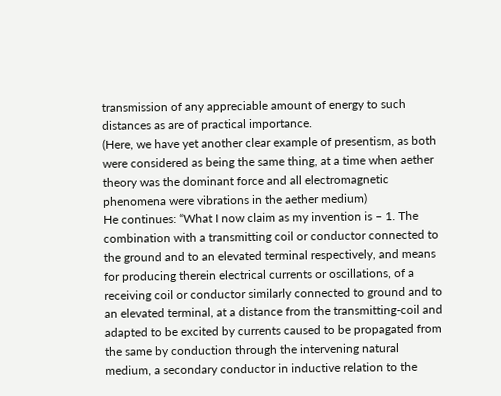transmission of any appreciable amount of energy to such distances as are of practical importance.
(Here, we have yet another clear example of presentism, as both were considered as being the same thing, at a time when aether theory was the dominant force and all electromagnetic phenomena were vibrations in the aether medium)
He continues: “What I now claim as my invention is – 1. The combination with a transmitting coil or conductor connected to the ground and to an elevated terminal respectively, and means for producing therein electrical currents or oscillations, of a receiving coil or conductor similarly connected to ground and to an elevated terminal, at a distance from the transmitting-coil and adapted to be excited by currents caused to be propagated from the same by conduction through the intervening natural medium, a secondary conductor in inductive relation to the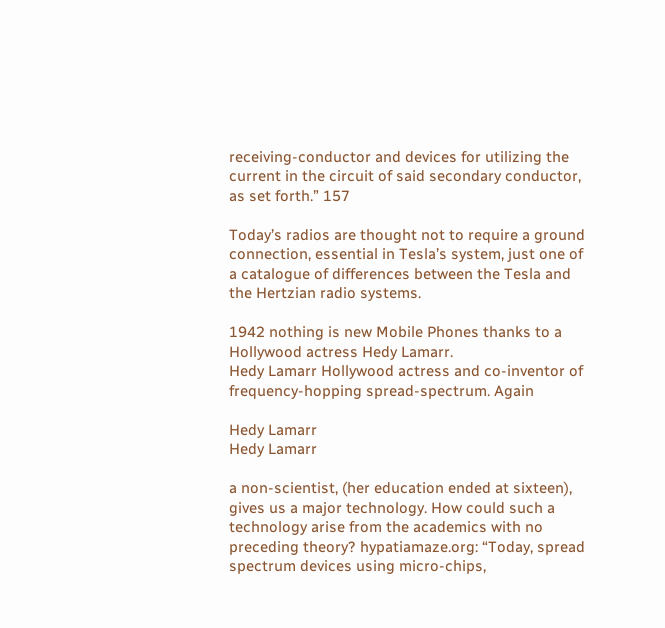receiving-conductor and devices for utilizing the current in the circuit of said secondary conductor, as set forth.” 157

Today’s radios are thought not to require a ground connection, essential in Tesla’s system, just one of a catalogue of differences between the Tesla and the Hertzian radio systems.

1942 nothing is new Mobile Phones thanks to a Hollywood actress Hedy Lamarr.
Hedy Lamarr Hollywood actress and co-inventor of frequency-hopping spread-spectrum. Again

Hedy Lamarr
Hedy Lamarr

a non-scientist, (her education ended at sixteen), gives us a major technology. How could such a technology arise from the academics with no preceding theory? hypatiamaze.org: “Today, spread spectrum devices using micro-chips,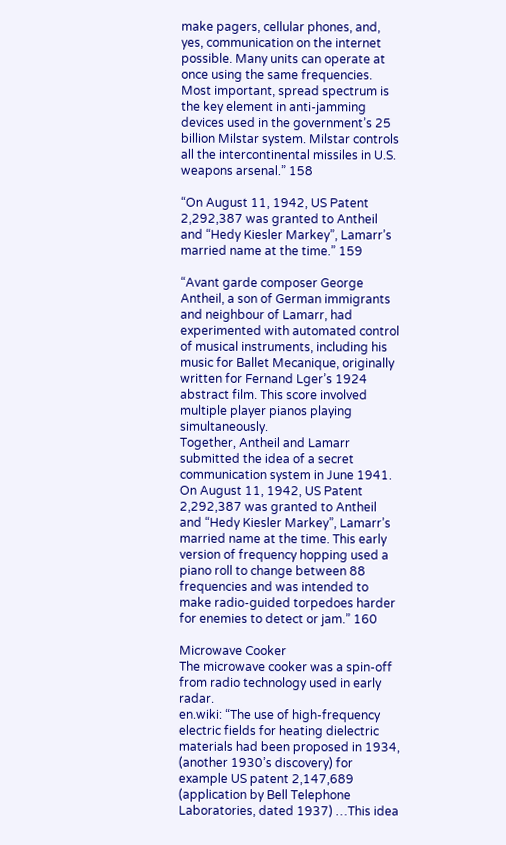make pagers, cellular phones, and, yes, communication on the internet possible. Many units can operate at once using the same frequencies. Most important, spread spectrum is the key element in anti-jamming devices used in the government’s 25 billion Milstar system. Milstar controls all the intercontinental missiles in U.S. weapons arsenal.” 158

“On August 11, 1942, US Patent 2,292,387 was granted to Antheil and “Hedy Kiesler Markey”, Lamarr’s married name at the time.” 159

“Avant garde composer George Antheil, a son of German immigrants and neighbour of Lamarr, had experimented with automated control of musical instruments, including his music for Ballet Mecanique, originally written for Fernand Lger’s 1924 abstract film. This score involved multiple player pianos playing simultaneously.
Together, Antheil and Lamarr submitted the idea of a secret communication system in June 1941. On August 11, 1942, US Patent 2,292,387 was granted to Antheil and “Hedy Kiesler Markey”, Lamarr’s married name at the time. This early version of frequency hopping used a piano roll to change between 88 frequencies and was intended to make radio-guided torpedoes harder for enemies to detect or jam.” 160

Microwave Cooker
The microwave cooker was a spin-off from radio technology used in early radar.
en.wiki: “The use of high-frequency electric fields for heating dielectric materials had been proposed in 1934, (another 1930’s discovery) for example US patent 2,147,689 (application by Bell Telephone Laboratories, dated 1937) …This idea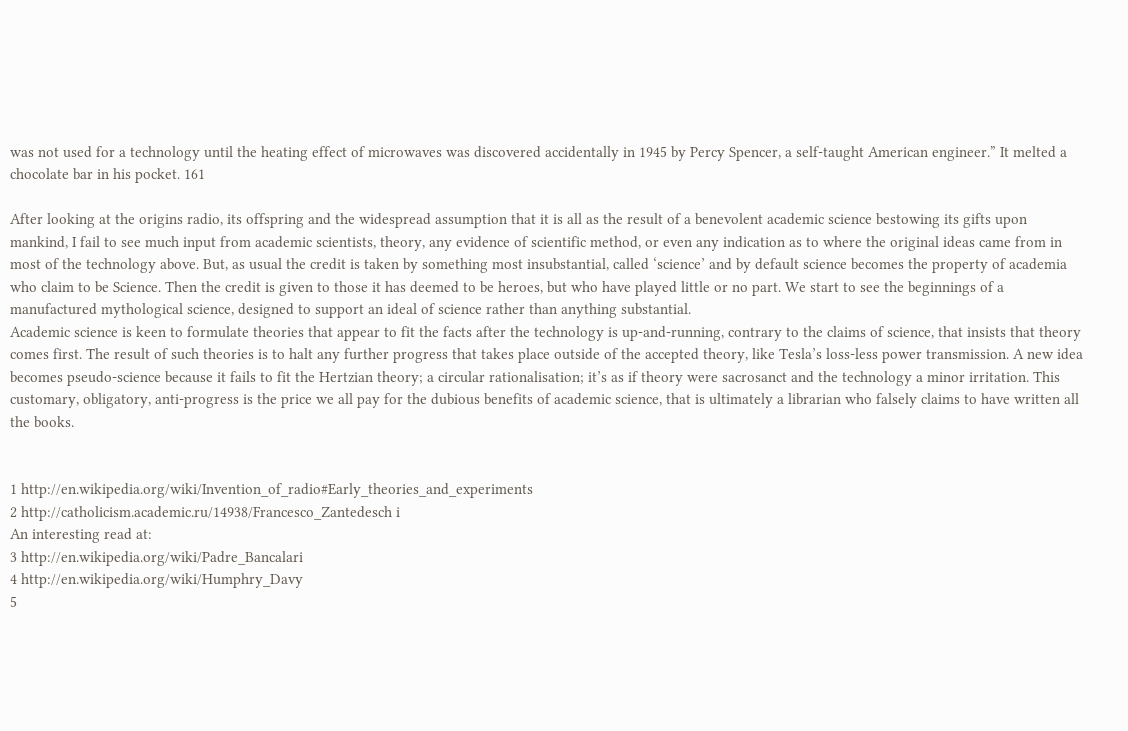was not used for a technology until the heating effect of microwaves was discovered accidentally in 1945 by Percy Spencer, a self-taught American engineer.” It melted a chocolate bar in his pocket. 161

After looking at the origins radio, its offspring and the widespread assumption that it is all as the result of a benevolent academic science bestowing its gifts upon mankind, I fail to see much input from academic scientists, theory, any evidence of scientific method, or even any indication as to where the original ideas came from in most of the technology above. But, as usual the credit is taken by something most insubstantial, called ‘science’ and by default science becomes the property of academia who claim to be Science. Then the credit is given to those it has deemed to be heroes, but who have played little or no part. We start to see the beginnings of a manufactured mythological science, designed to support an ideal of science rather than anything substantial.
Academic science is keen to formulate theories that appear to fit the facts after the technology is up-and-running, contrary to the claims of science, that insists that theory comes first. The result of such theories is to halt any further progress that takes place outside of the accepted theory, like Tesla’s loss-less power transmission. A new idea becomes pseudo-science because it fails to fit the Hertzian theory; a circular rationalisation; it’s as if theory were sacrosanct and the technology a minor irritation. This customary, obligatory, anti-progress is the price we all pay for the dubious benefits of academic science, that is ultimately a librarian who falsely claims to have written all the books.


1 http://en.wikipedia.org/wiki/Invention_of_radio#Early_theories_and_experiments
2 http://catholicism.academic.ru/14938/Francesco_Zantedesch i
An interesting read at:
3 http://en.wikipedia.org/wiki/Padre_Bancalari
4 http://en.wikipedia.org/wiki/Humphry_Davy
5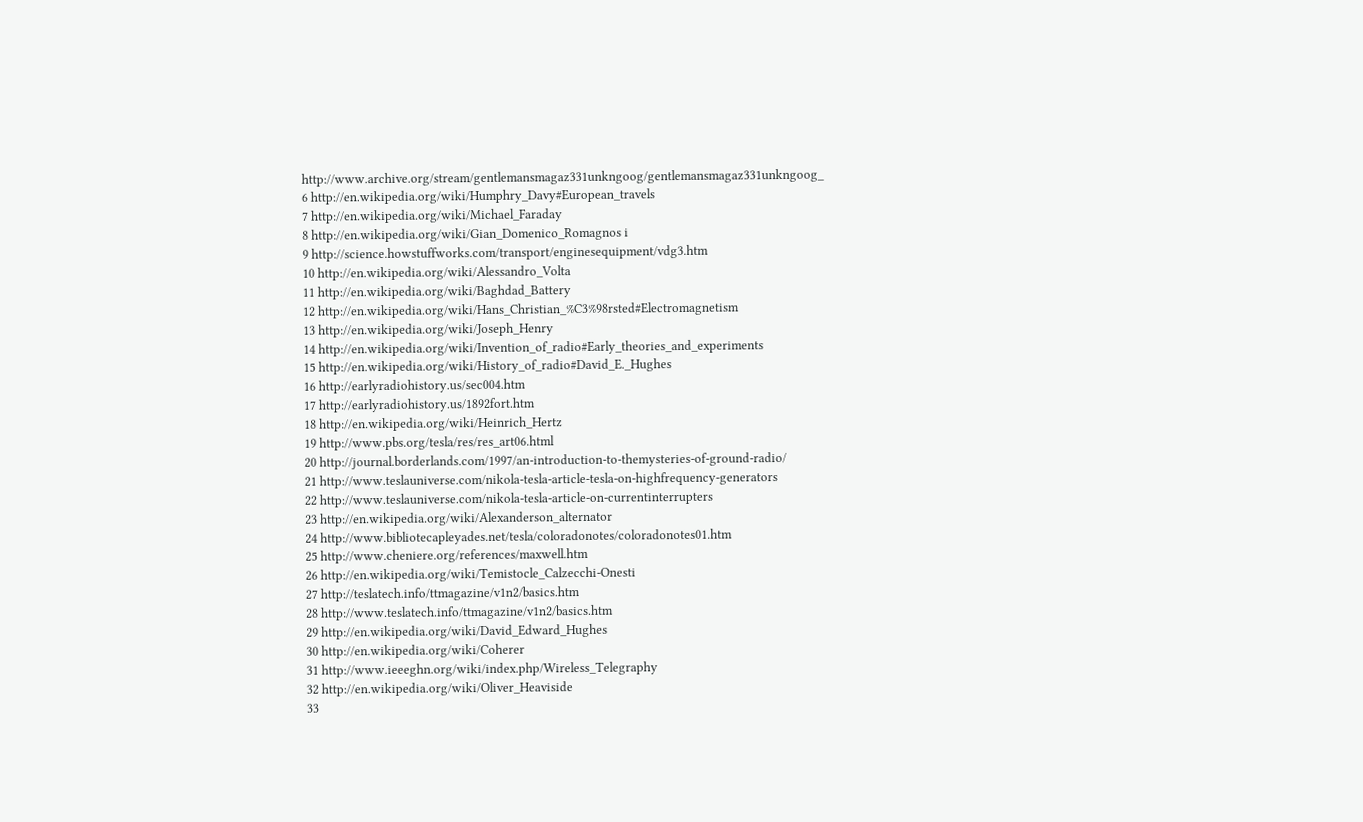http://www.archive.org/stream/gentlemansmagaz331unkngoog/gentlemansmagaz331unkngoog_
6 http://en.wikipedia.org/wiki/Humphry_Davy#European_travels
7 http://en.wikipedia.org/wiki/Michael_Faraday
8 http://en.wikipedia.org/wiki/Gian_Domenico_Romagnos i
9 http://science.howstuffworks.com/transport/enginesequipment/vdg3.htm
10 http://en.wikipedia.org/wiki/Alessandro_Volta
11 http://en.wikipedia.org/wiki/Baghdad_Battery
12 http://en.wikipedia.org/wiki/Hans_Christian_%C3%98rsted#Electromagnetism
13 http://en.wikipedia.org/wiki/Joseph_Henry
14 http://en.wikipedia.org/wiki/Invention_of_radio#Early_theories_and_experiments
15 http://en.wikipedia.org/wiki/History_of_radio#David_E._Hughes
16 http://earlyradiohistory.us/sec004.htm
17 http://earlyradiohistory.us/1892fort.htm
18 http://en.wikipedia.org/wiki/Heinrich_Hertz
19 http://www.pbs.org/tesla/res/res_art06.html
20 http://journal.borderlands.com/1997/an-introduction-to-themysteries-of-ground-radio/
21 http://www.teslauniverse.com/nikola-tesla-article-tesla-on-highfrequency-generators
22 http://www.teslauniverse.com/nikola-tesla-article-on-currentinterrupters
23 http://en.wikipedia.org/wiki/Alexanderson_alternator
24 http://www.bibliotecapleyades.net/tesla/coloradonotes/coloradonotes01.htm
25 http://www.cheniere.org/references/maxwell.htm
26 http://en.wikipedia.org/wiki/Temistocle_Calzecchi-Onesti
27 http://teslatech.info/ttmagazine/v1n2/basics.htm
28 http://www.teslatech.info/ttmagazine/v1n2/basics.htm
29 http://en.wikipedia.org/wiki/David_Edward_Hughes
30 http://en.wikipedia.org/wiki/Coherer
31 http://www.ieeeghn.org/wiki/index.php/Wireless_Telegraphy
32 http://en.wikipedia.org/wiki/Oliver_Heaviside
33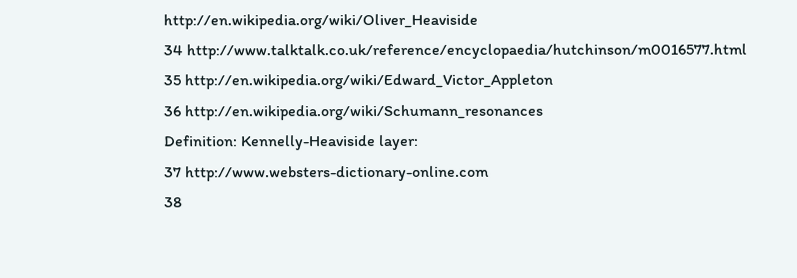http://en.wikipedia.org/wiki/Oliver_Heaviside
34 http://www.talktalk.co.uk/reference/encyclopaedia/hutchinson/m0016577.html
35 http://en.wikipedia.org/wiki/Edward_Victor_Appleton
36 http://en.wikipedia.org/wiki/Schumann_resonances
Definition: Kennelly-Heaviside layer:
37 http://www.websters-dictionary-online.com
38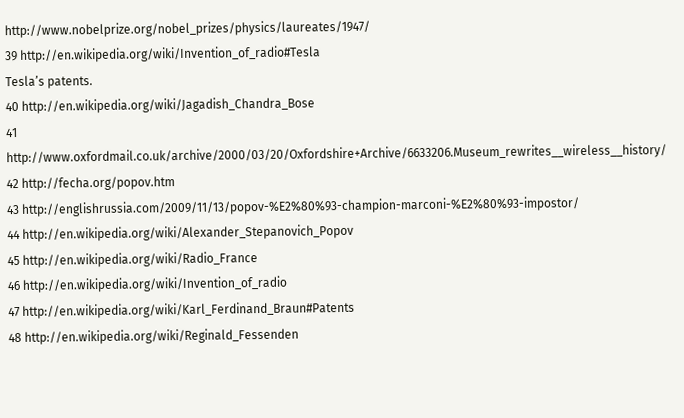http://www.nobelprize.org/nobel_prizes/physics/laureates/1947/
39 http://en.wikipedia.org/wiki/Invention_of_radio#Tesla
Tesla’s patents.
40 http://en.wikipedia.org/wiki/Jagadish_Chandra_Bose
41 http://www.oxfordmail.co.uk/archive/2000/03/20/Oxfordshire+Archive/6633206.Museum_rewrites__wireless__history/
42 http://fecha.org/popov.htm
43 http://englishrussia.com/2009/11/13/popov-%E2%80%93-champion-marconi-%E2%80%93-impostor/
44 http://en.wikipedia.org/wiki/Alexander_Stepanovich_Popov
45 http://en.wikipedia.org/wiki/Radio_France
46 http://en.wikipedia.org/wiki/Invention_of_radio
47 http://en.wikipedia.org/wiki/Karl_Ferdinand_Braun#Patents
48 http://en.wikipedia.org/wiki/Reginald_Fessenden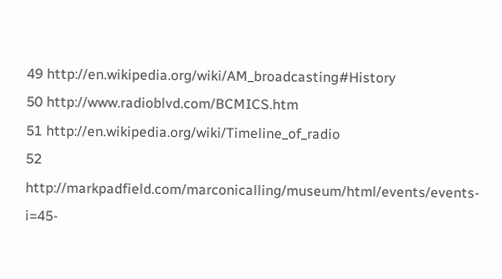49 http://en.wikipedia.org/wiki/AM_broadcasting#History
50 http://www.radioblvd.com/BCMICS.htm
51 http://en.wikipedia.org/wiki/Timeline_of_radio
52 http://markpadfield.com/marconicalling/museum/html/events/events-i=45-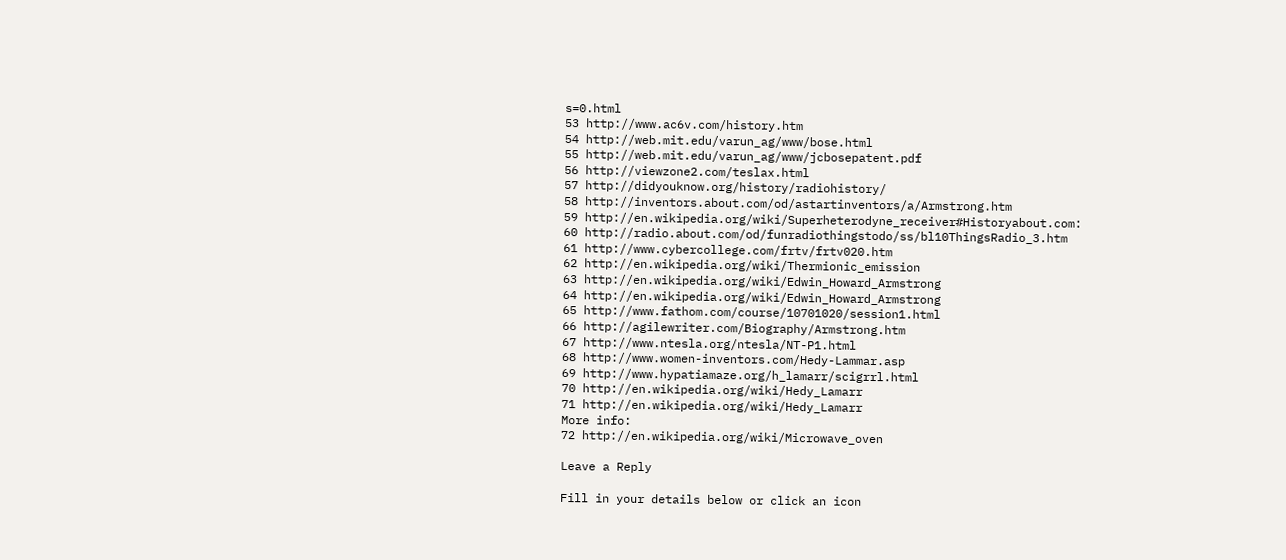s=0.html
53 http://www.ac6v.com/history.htm
54 http://web.mit.edu/varun_ag/www/bose.html
55 http://web.mit.edu/varun_ag/www/jcbosepatent.pdf
56 http://viewzone2.com/teslax.html
57 http://didyouknow.org/history/radiohistory/
58 http://inventors.about.com/od/astartinventors/a/Armstrong.htm
59 http://en.wikipedia.org/wiki/Superheterodyne_receiver#Historyabout.com:
60 http://radio.about.com/od/funradiothingstodo/ss/bl10ThingsRadio_3.htm
61 http://www.cybercollege.com/frtv/frtv020.htm
62 http://en.wikipedia.org/wiki/Thermionic_emission
63 http://en.wikipedia.org/wiki/Edwin_Howard_Armstrong
64 http://en.wikipedia.org/wiki/Edwin_Howard_Armstrong
65 http://www.fathom.com/course/10701020/session1.html
66 http://agilewriter.com/Biography/Armstrong.htm
67 http://www.ntesla.org/ntesla/NT-P1.html
68 http://www.women-inventors.com/Hedy-Lammar.asp
69 http://www.hypatiamaze.org/h_lamarr/scigrrl.html
70 http://en.wikipedia.org/wiki/Hedy_Lamarr
71 http://en.wikipedia.org/wiki/Hedy_Lamarr
More info:
72 http://en.wikipedia.org/wiki/Microwave_oven

Leave a Reply

Fill in your details below or click an icon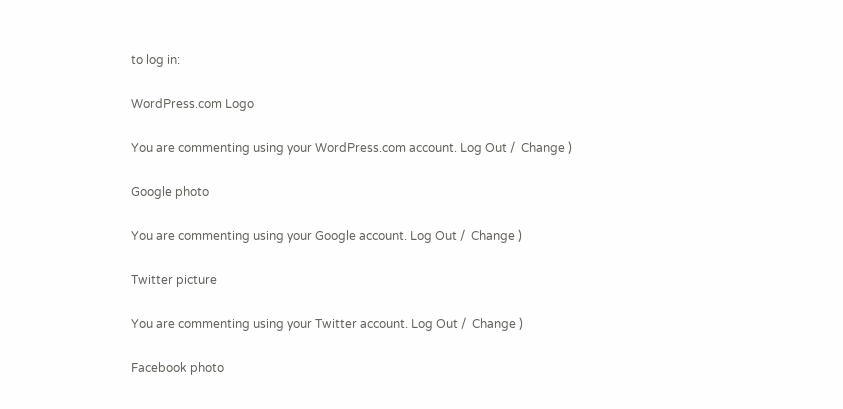to log in:

WordPress.com Logo

You are commenting using your WordPress.com account. Log Out /  Change )

Google photo

You are commenting using your Google account. Log Out /  Change )

Twitter picture

You are commenting using your Twitter account. Log Out /  Change )

Facebook photo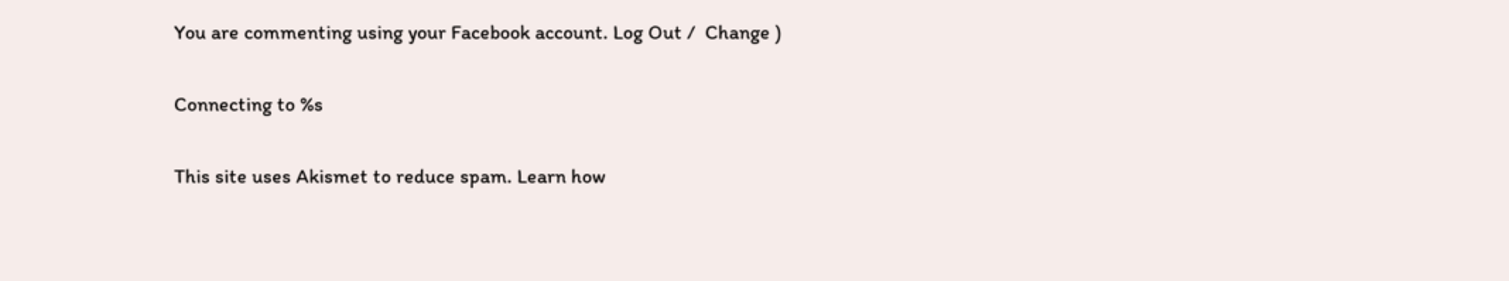You are commenting using your Facebook account. Log Out /  Change )

Connecting to %s

This site uses Akismet to reduce spam. Learn how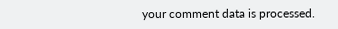your comment data is processed.